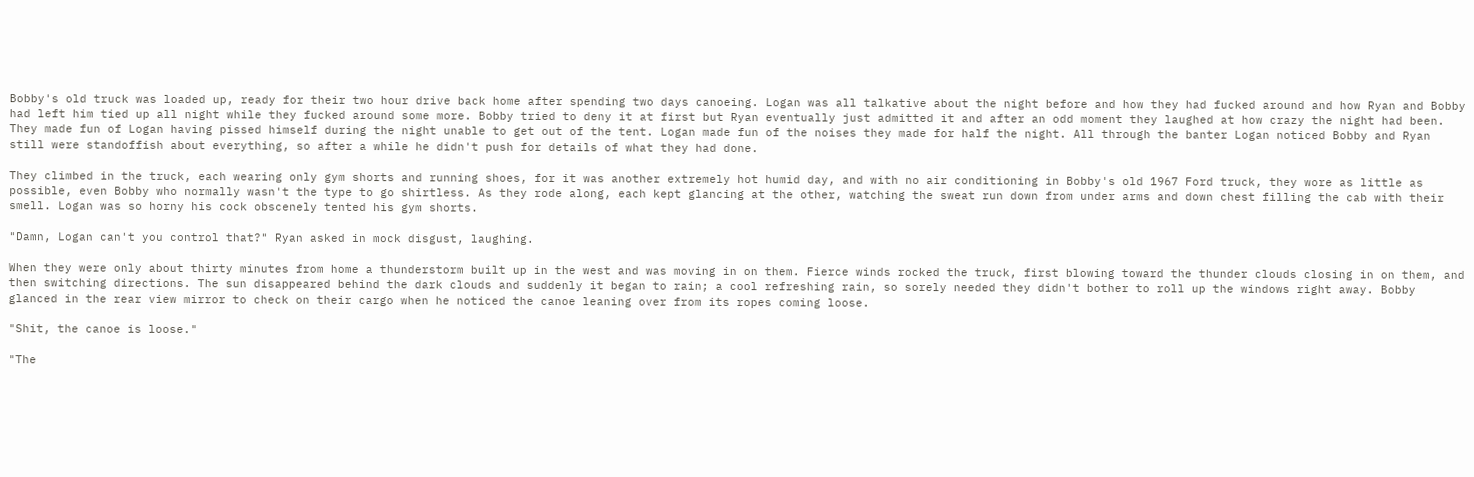Bobby's old truck was loaded up, ready for their two hour drive back home after spending two days canoeing. Logan was all talkative about the night before and how they had fucked around and how Ryan and Bobby had left him tied up all night while they fucked around some more. Bobby tried to deny it at first but Ryan eventually just admitted it and after an odd moment they laughed at how crazy the night had been. They made fun of Logan having pissed himself during the night unable to get out of the tent. Logan made fun of the noises they made for half the night. All through the banter Logan noticed Bobby and Ryan still were standoffish about everything, so after a while he didn't push for details of what they had done.

They climbed in the truck, each wearing only gym shorts and running shoes, for it was another extremely hot humid day, and with no air conditioning in Bobby's old 1967 Ford truck, they wore as little as possible, even Bobby who normally wasn't the type to go shirtless. As they rode along, each kept glancing at the other, watching the sweat run down from under arms and down chest filling the cab with their smell. Logan was so horny his cock obscenely tented his gym shorts.

"Damn, Logan can't you control that?" Ryan asked in mock disgust, laughing.

When they were only about thirty minutes from home a thunderstorm built up in the west and was moving in on them. Fierce winds rocked the truck, first blowing toward the thunder clouds closing in on them, and then switching directions. The sun disappeared behind the dark clouds and suddenly it began to rain; a cool refreshing rain, so sorely needed they didn't bother to roll up the windows right away. Bobby glanced in the rear view mirror to check on their cargo when he noticed the canoe leaning over from its ropes coming loose.

"Shit, the canoe is loose."

"The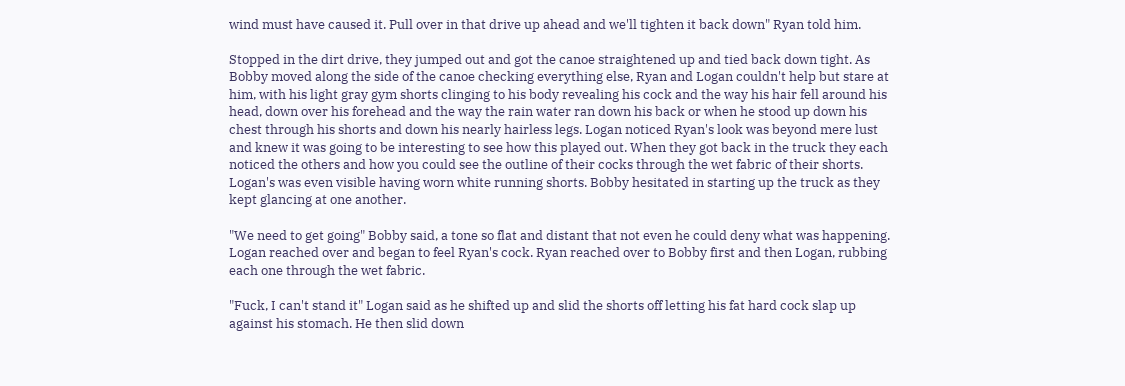wind must have caused it. Pull over in that drive up ahead and we'll tighten it back down" Ryan told him.

Stopped in the dirt drive, they jumped out and got the canoe straightened up and tied back down tight. As Bobby moved along the side of the canoe checking everything else, Ryan and Logan couldn't help but stare at him, with his light gray gym shorts clinging to his body revealing his cock and the way his hair fell around his head, down over his forehead and the way the rain water ran down his back or when he stood up down his chest through his shorts and down his nearly hairless legs. Logan noticed Ryan's look was beyond mere lust and knew it was going to be interesting to see how this played out. When they got back in the truck they each noticed the others and how you could see the outline of their cocks through the wet fabric of their shorts. Logan's was even visible having worn white running shorts. Bobby hesitated in starting up the truck as they kept glancing at one another.

"We need to get going" Bobby said, a tone so flat and distant that not even he could deny what was happening. Logan reached over and began to feel Ryan's cock. Ryan reached over to Bobby first and then Logan, rubbing each one through the wet fabric.

"Fuck, I can't stand it" Logan said as he shifted up and slid the shorts off letting his fat hard cock slap up against his stomach. He then slid down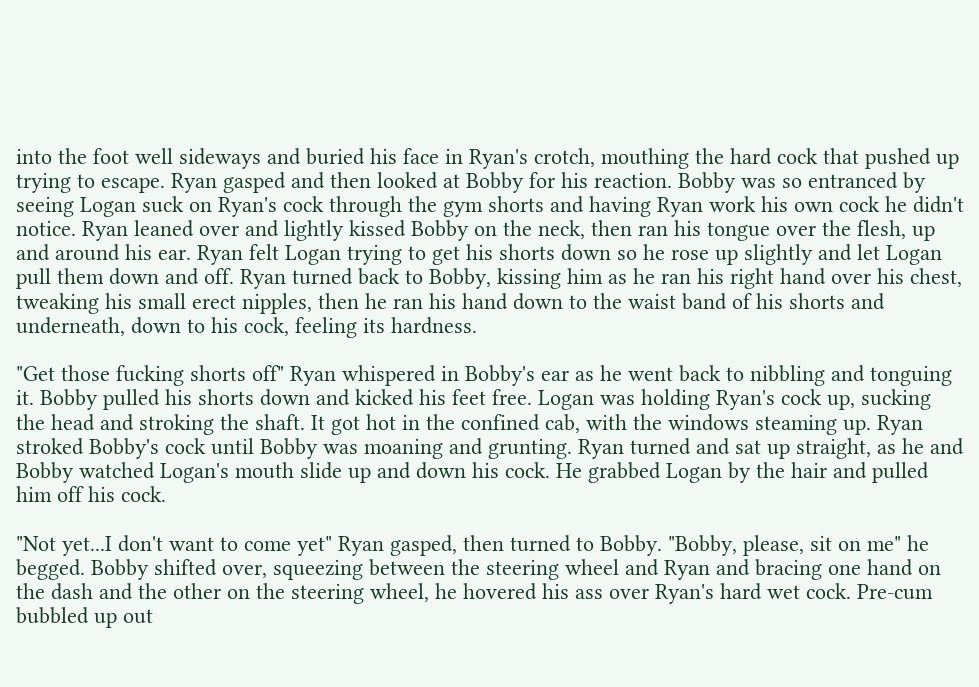into the foot well sideways and buried his face in Ryan's crotch, mouthing the hard cock that pushed up trying to escape. Ryan gasped and then looked at Bobby for his reaction. Bobby was so entranced by seeing Logan suck on Ryan's cock through the gym shorts and having Ryan work his own cock he didn't notice. Ryan leaned over and lightly kissed Bobby on the neck, then ran his tongue over the flesh, up and around his ear. Ryan felt Logan trying to get his shorts down so he rose up slightly and let Logan pull them down and off. Ryan turned back to Bobby, kissing him as he ran his right hand over his chest, tweaking his small erect nipples, then he ran his hand down to the waist band of his shorts and underneath, down to his cock, feeling its hardness.

"Get those fucking shorts off" Ryan whispered in Bobby's ear as he went back to nibbling and tonguing it. Bobby pulled his shorts down and kicked his feet free. Logan was holding Ryan's cock up, sucking the head and stroking the shaft. It got hot in the confined cab, with the windows steaming up. Ryan stroked Bobby's cock until Bobby was moaning and grunting. Ryan turned and sat up straight, as he and Bobby watched Logan's mouth slide up and down his cock. He grabbed Logan by the hair and pulled him off his cock.

"Not yet...I don't want to come yet" Ryan gasped, then turned to Bobby. "Bobby, please, sit on me" he begged. Bobby shifted over, squeezing between the steering wheel and Ryan and bracing one hand on the dash and the other on the steering wheel, he hovered his ass over Ryan's hard wet cock. Pre-cum bubbled up out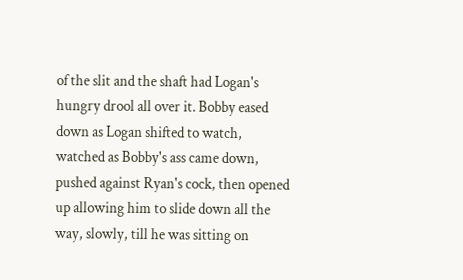of the slit and the shaft had Logan's hungry drool all over it. Bobby eased down as Logan shifted to watch, watched as Bobby's ass came down, pushed against Ryan's cock, then opened up allowing him to slide down all the way, slowly, till he was sitting on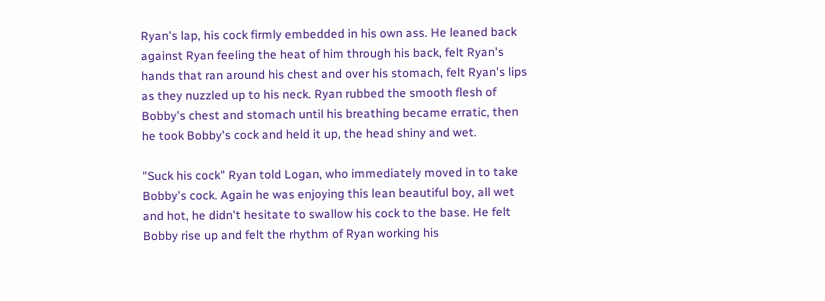Ryan's lap, his cock firmly embedded in his own ass. He leaned back against Ryan feeling the heat of him through his back, felt Ryan's hands that ran around his chest and over his stomach, felt Ryan's lips as they nuzzled up to his neck. Ryan rubbed the smooth flesh of Bobby's chest and stomach until his breathing became erratic, then he took Bobby's cock and held it up, the head shiny and wet.

"Suck his cock" Ryan told Logan, who immediately moved in to take Bobby's cock. Again he was enjoying this lean beautiful boy, all wet and hot, he didn't hesitate to swallow his cock to the base. He felt Bobby rise up and felt the rhythm of Ryan working his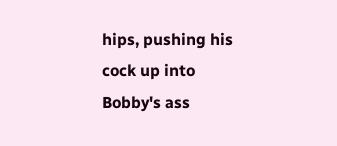hips, pushing his cock up into Bobby's ass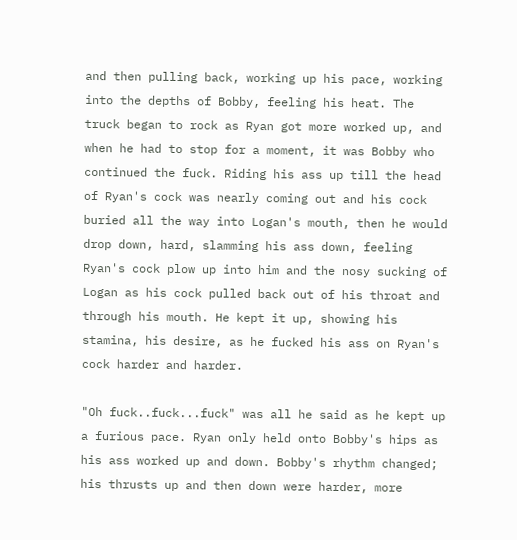and then pulling back, working up his pace, working into the depths of Bobby, feeling his heat. The truck began to rock as Ryan got more worked up, and when he had to stop for a moment, it was Bobby who continued the fuck. Riding his ass up till the head of Ryan's cock was nearly coming out and his cock buried all the way into Logan's mouth, then he would drop down, hard, slamming his ass down, feeling Ryan's cock plow up into him and the nosy sucking of Logan as his cock pulled back out of his throat and through his mouth. He kept it up, showing his stamina, his desire, as he fucked his ass on Ryan's cock harder and harder.

"Oh fuck..fuck...fuck" was all he said as he kept up a furious pace. Ryan only held onto Bobby's hips as his ass worked up and down. Bobby's rhythm changed; his thrusts up and then down were harder, more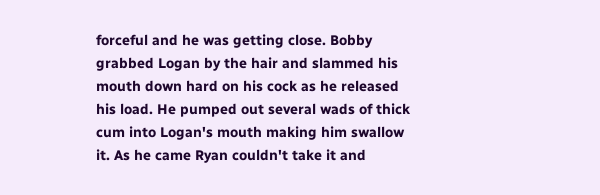forceful and he was getting close. Bobby grabbed Logan by the hair and slammed his mouth down hard on his cock as he released his load. He pumped out several wads of thick cum into Logan's mouth making him swallow it. As he came Ryan couldn't take it and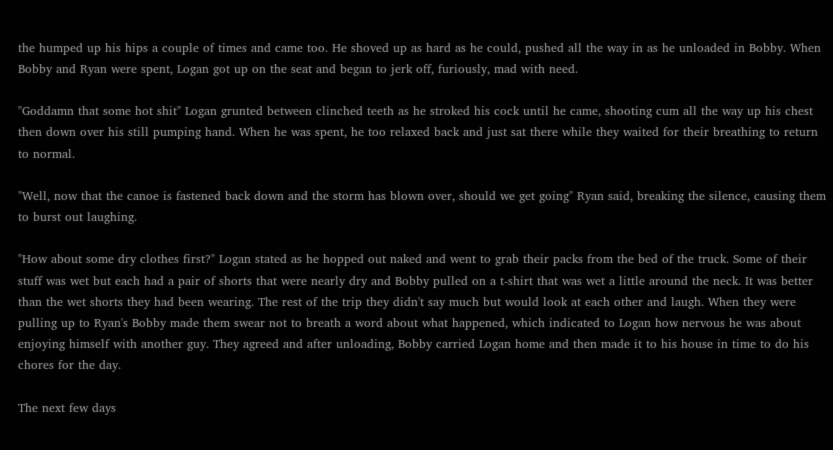the humped up his hips a couple of times and came too. He shoved up as hard as he could, pushed all the way in as he unloaded in Bobby. When Bobby and Ryan were spent, Logan got up on the seat and began to jerk off, furiously, mad with need.

"Goddamn that some hot shit" Logan grunted between clinched teeth as he stroked his cock until he came, shooting cum all the way up his chest then down over his still pumping hand. When he was spent, he too relaxed back and just sat there while they waited for their breathing to return to normal.

"Well, now that the canoe is fastened back down and the storm has blown over, should we get going" Ryan said, breaking the silence, causing them to burst out laughing.

"How about some dry clothes first?" Logan stated as he hopped out naked and went to grab their packs from the bed of the truck. Some of their stuff was wet but each had a pair of shorts that were nearly dry and Bobby pulled on a t-shirt that was wet a little around the neck. It was better than the wet shorts they had been wearing. The rest of the trip they didn't say much but would look at each other and laugh. When they were pulling up to Ryan's Bobby made them swear not to breath a word about what happened, which indicated to Logan how nervous he was about enjoying himself with another guy. They agreed and after unloading, Bobby carried Logan home and then made it to his house in time to do his chores for the day.

The next few days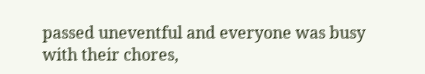passed uneventful and everyone was busy with their chores,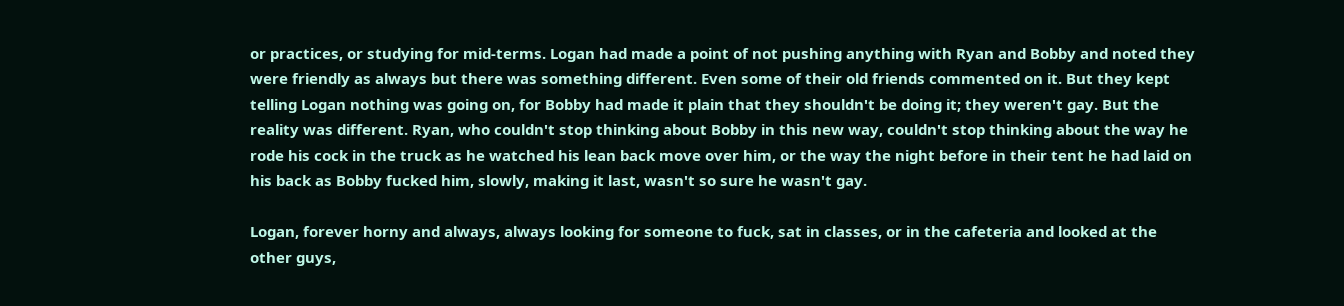or practices, or studying for mid-terms. Logan had made a point of not pushing anything with Ryan and Bobby and noted they were friendly as always but there was something different. Even some of their old friends commented on it. But they kept telling Logan nothing was going on, for Bobby had made it plain that they shouldn't be doing it; they weren't gay. But the reality was different. Ryan, who couldn't stop thinking about Bobby in this new way, couldn't stop thinking about the way he rode his cock in the truck as he watched his lean back move over him, or the way the night before in their tent he had laid on his back as Bobby fucked him, slowly, making it last, wasn't so sure he wasn't gay.

Logan, forever horny and always, always looking for someone to fuck, sat in classes, or in the cafeteria and looked at the other guys,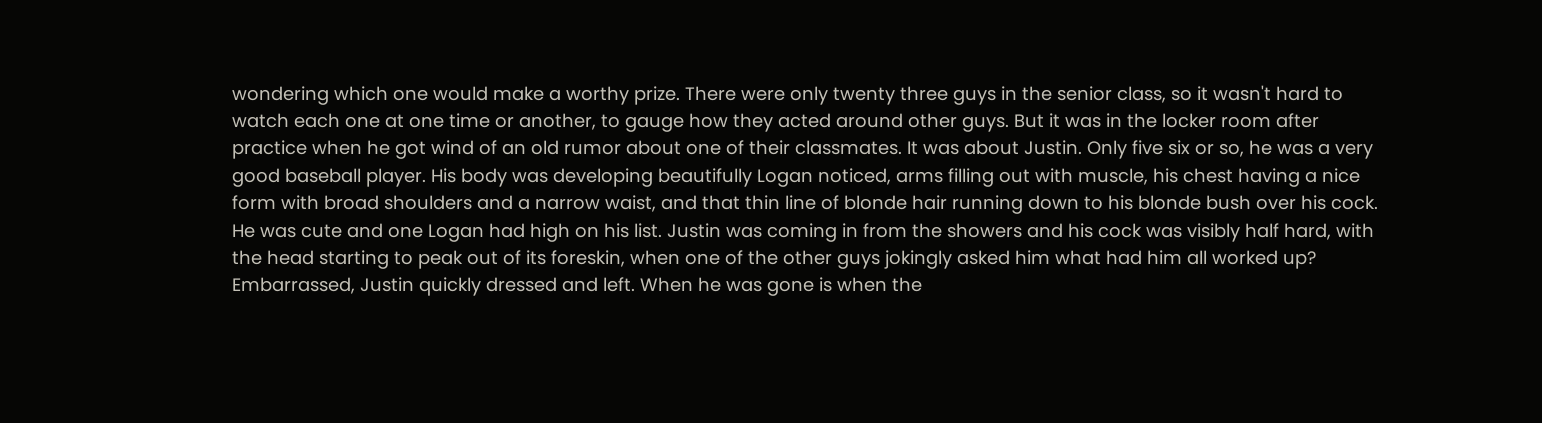wondering which one would make a worthy prize. There were only twenty three guys in the senior class, so it wasn't hard to watch each one at one time or another, to gauge how they acted around other guys. But it was in the locker room after practice when he got wind of an old rumor about one of their classmates. It was about Justin. Only five six or so, he was a very good baseball player. His body was developing beautifully Logan noticed, arms filling out with muscle, his chest having a nice form with broad shoulders and a narrow waist, and that thin line of blonde hair running down to his blonde bush over his cock. He was cute and one Logan had high on his list. Justin was coming in from the showers and his cock was visibly half hard, with the head starting to peak out of its foreskin, when one of the other guys jokingly asked him what had him all worked up? Embarrassed, Justin quickly dressed and left. When he was gone is when the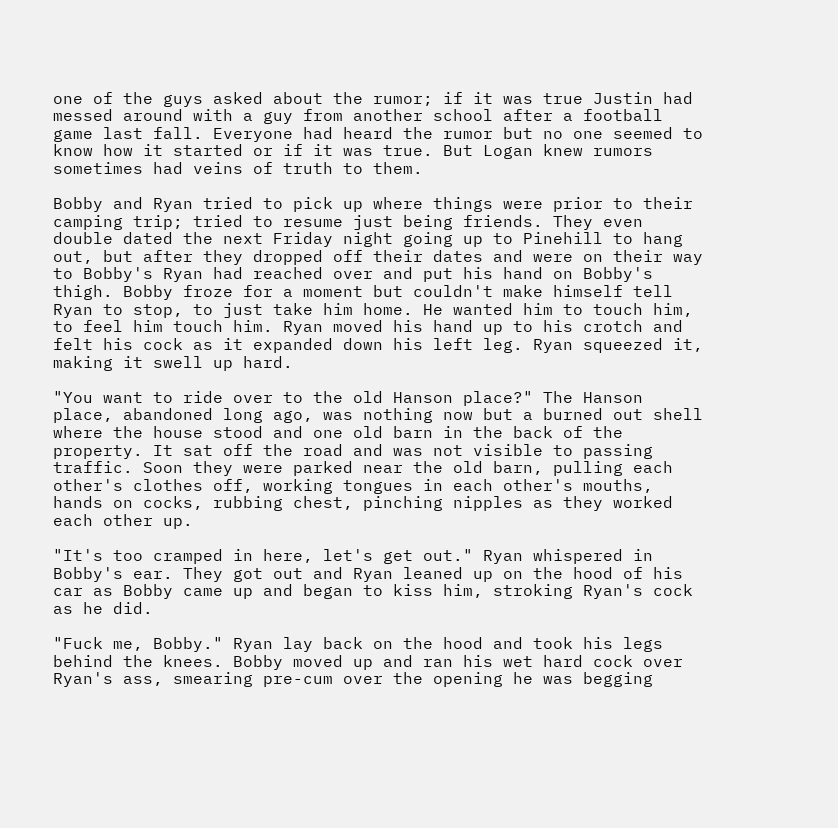one of the guys asked about the rumor; if it was true Justin had messed around with a guy from another school after a football game last fall. Everyone had heard the rumor but no one seemed to know how it started or if it was true. But Logan knew rumors sometimes had veins of truth to them.

Bobby and Ryan tried to pick up where things were prior to their camping trip; tried to resume just being friends. They even double dated the next Friday night going up to Pinehill to hang out, but after they dropped off their dates and were on their way to Bobby's Ryan had reached over and put his hand on Bobby's thigh. Bobby froze for a moment but couldn't make himself tell Ryan to stop, to just take him home. He wanted him to touch him, to feel him touch him. Ryan moved his hand up to his crotch and felt his cock as it expanded down his left leg. Ryan squeezed it, making it swell up hard.

"You want to ride over to the old Hanson place?" The Hanson place, abandoned long ago, was nothing now but a burned out shell where the house stood and one old barn in the back of the property. It sat off the road and was not visible to passing traffic. Soon they were parked near the old barn, pulling each other's clothes off, working tongues in each other's mouths, hands on cocks, rubbing chest, pinching nipples as they worked each other up.

"It's too cramped in here, let's get out." Ryan whispered in Bobby's ear. They got out and Ryan leaned up on the hood of his car as Bobby came up and began to kiss him, stroking Ryan's cock as he did.

"Fuck me, Bobby." Ryan lay back on the hood and took his legs behind the knees. Bobby moved up and ran his wet hard cock over Ryan's ass, smearing pre-cum over the opening he was begging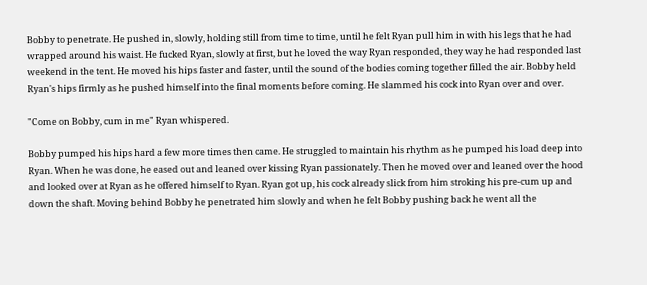Bobby to penetrate. He pushed in, slowly, holding still from time to time, until he felt Ryan pull him in with his legs that he had wrapped around his waist. He fucked Ryan, slowly at first, but he loved the way Ryan responded, they way he had responded last weekend in the tent. He moved his hips faster and faster, until the sound of the bodies coming together filled the air. Bobby held Ryan's hips firmly as he pushed himself into the final moments before coming. He slammed his cock into Ryan over and over.

"Come on Bobby, cum in me" Ryan whispered.

Bobby pumped his hips hard a few more times then came. He struggled to maintain his rhythm as he pumped his load deep into Ryan. When he was done, he eased out and leaned over kissing Ryan passionately. Then he moved over and leaned over the hood and looked over at Ryan as he offered himself to Ryan. Ryan got up, his cock already slick from him stroking his pre-cum up and down the shaft. Moving behind Bobby he penetrated him slowly and when he felt Bobby pushing back he went all the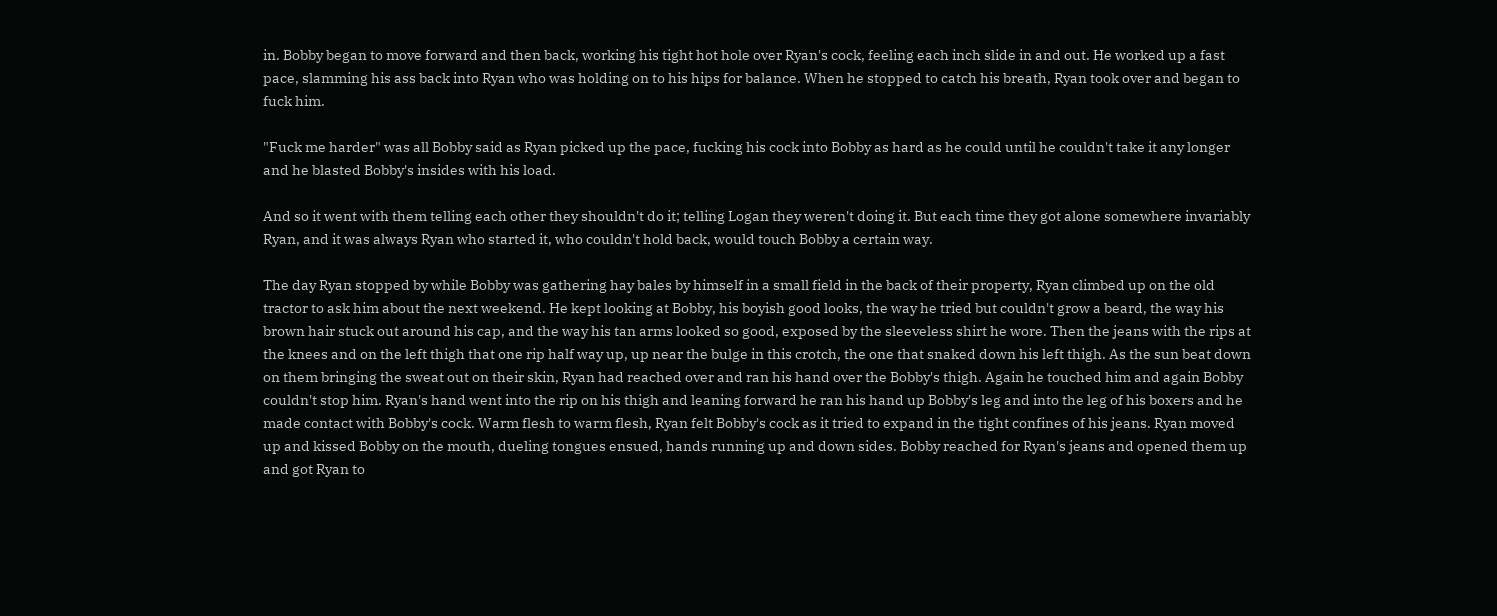in. Bobby began to move forward and then back, working his tight hot hole over Ryan's cock, feeling each inch slide in and out. He worked up a fast pace, slamming his ass back into Ryan who was holding on to his hips for balance. When he stopped to catch his breath, Ryan took over and began to fuck him.

"Fuck me harder" was all Bobby said as Ryan picked up the pace, fucking his cock into Bobby as hard as he could until he couldn't take it any longer and he blasted Bobby's insides with his load.

And so it went with them telling each other they shouldn't do it; telling Logan they weren't doing it. But each time they got alone somewhere invariably Ryan, and it was always Ryan who started it, who couldn't hold back, would touch Bobby a certain way.

The day Ryan stopped by while Bobby was gathering hay bales by himself in a small field in the back of their property, Ryan climbed up on the old tractor to ask him about the next weekend. He kept looking at Bobby, his boyish good looks, the way he tried but couldn't grow a beard, the way his brown hair stuck out around his cap, and the way his tan arms looked so good, exposed by the sleeveless shirt he wore. Then the jeans with the rips at the knees and on the left thigh that one rip half way up, up near the bulge in this crotch, the one that snaked down his left thigh. As the sun beat down on them bringing the sweat out on their skin, Ryan had reached over and ran his hand over the Bobby's thigh. Again he touched him and again Bobby couldn't stop him. Ryan's hand went into the rip on his thigh and leaning forward he ran his hand up Bobby's leg and into the leg of his boxers and he made contact with Bobby's cock. Warm flesh to warm flesh, Ryan felt Bobby's cock as it tried to expand in the tight confines of his jeans. Ryan moved up and kissed Bobby on the mouth, dueling tongues ensued, hands running up and down sides. Bobby reached for Ryan's jeans and opened them up and got Ryan to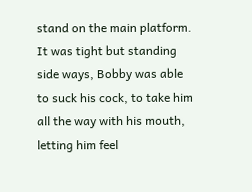stand on the main platform. It was tight but standing side ways, Bobby was able to suck his cock, to take him all the way with his mouth, letting him feel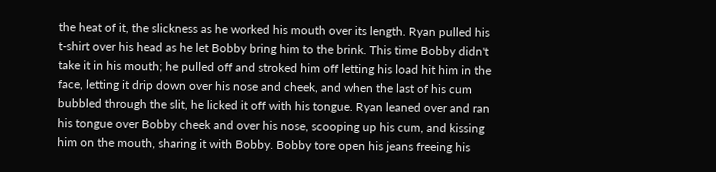the heat of it, the slickness as he worked his mouth over its length. Ryan pulled his t-shirt over his head as he let Bobby bring him to the brink. This time Bobby didn't take it in his mouth; he pulled off and stroked him off letting his load hit him in the face, letting it drip down over his nose and cheek, and when the last of his cum bubbled through the slit, he licked it off with his tongue. Ryan leaned over and ran his tongue over Bobby cheek and over his nose, scooping up his cum, and kissing him on the mouth, sharing it with Bobby. Bobby tore open his jeans freeing his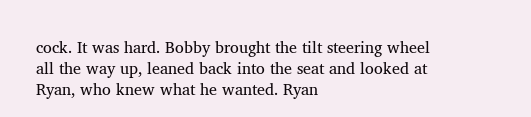cock. It was hard. Bobby brought the tilt steering wheel all the way up, leaned back into the seat and looked at Ryan, who knew what he wanted. Ryan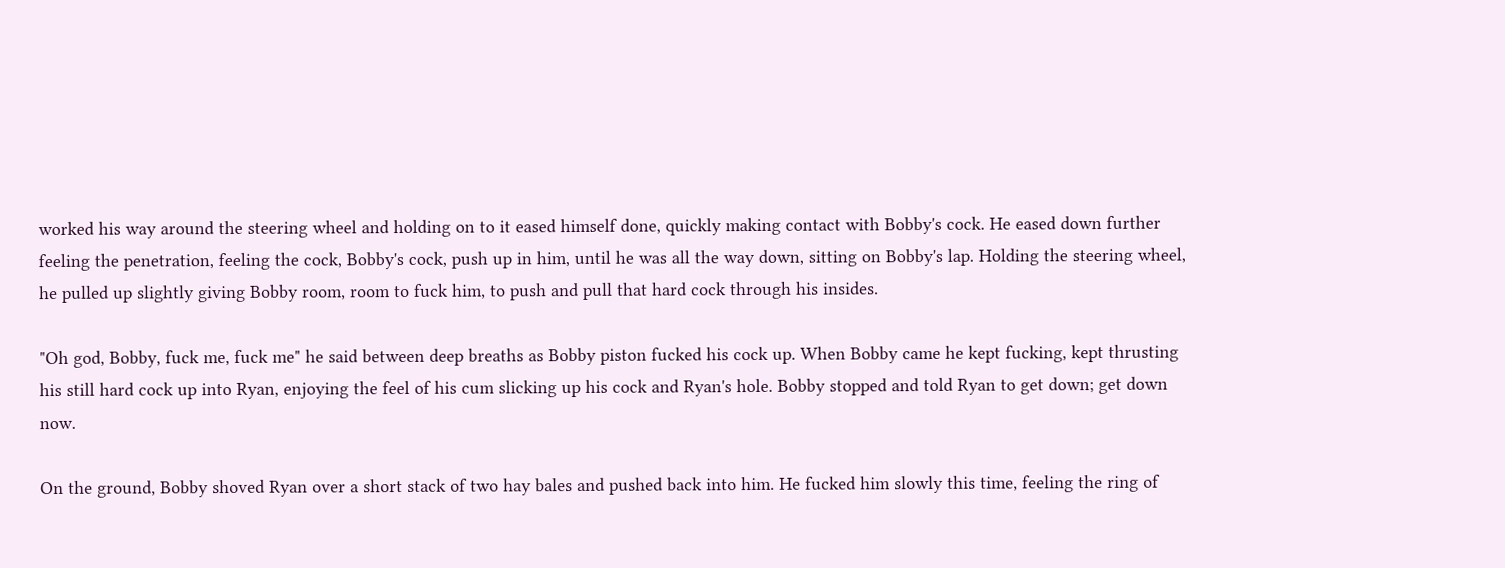worked his way around the steering wheel and holding on to it eased himself done, quickly making contact with Bobby's cock. He eased down further feeling the penetration, feeling the cock, Bobby's cock, push up in him, until he was all the way down, sitting on Bobby's lap. Holding the steering wheel, he pulled up slightly giving Bobby room, room to fuck him, to push and pull that hard cock through his insides.

"Oh god, Bobby, fuck me, fuck me" he said between deep breaths as Bobby piston fucked his cock up. When Bobby came he kept fucking, kept thrusting his still hard cock up into Ryan, enjoying the feel of his cum slicking up his cock and Ryan's hole. Bobby stopped and told Ryan to get down; get down now.

On the ground, Bobby shoved Ryan over a short stack of two hay bales and pushed back into him. He fucked him slowly this time, feeling the ring of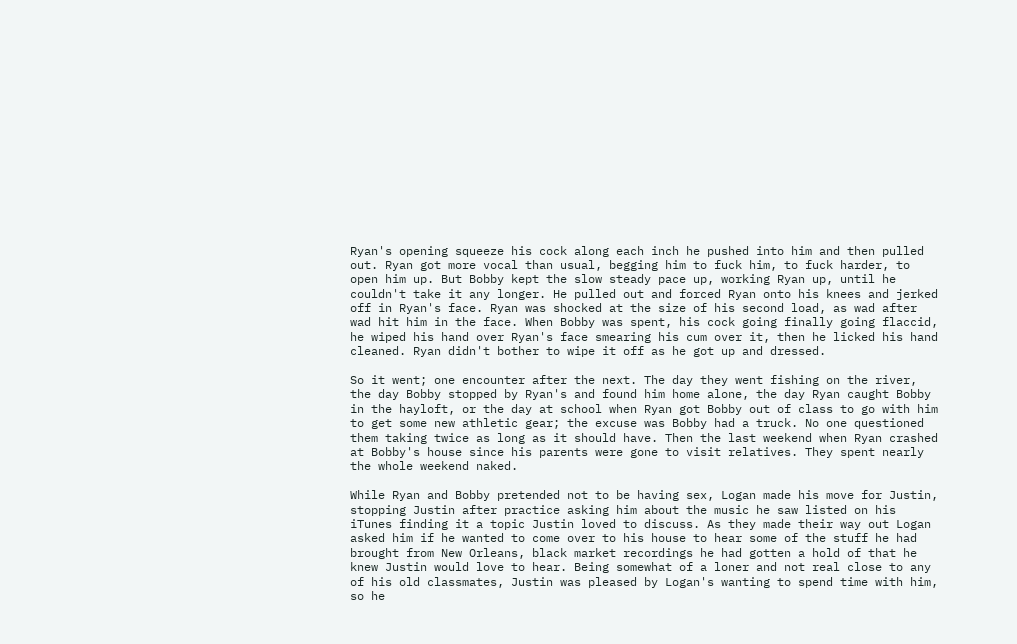Ryan's opening squeeze his cock along each inch he pushed into him and then pulled out. Ryan got more vocal than usual, begging him to fuck him, to fuck harder, to open him up. But Bobby kept the slow steady pace up, working Ryan up, until he couldn't take it any longer. He pulled out and forced Ryan onto his knees and jerked off in Ryan's face. Ryan was shocked at the size of his second load, as wad after wad hit him in the face. When Bobby was spent, his cock going finally going flaccid, he wiped his hand over Ryan's face smearing his cum over it, then he licked his hand cleaned. Ryan didn't bother to wipe it off as he got up and dressed.

So it went; one encounter after the next. The day they went fishing on the river, the day Bobby stopped by Ryan's and found him home alone, the day Ryan caught Bobby in the hayloft, or the day at school when Ryan got Bobby out of class to go with him to get some new athletic gear; the excuse was Bobby had a truck. No one questioned them taking twice as long as it should have. Then the last weekend when Ryan crashed at Bobby's house since his parents were gone to visit relatives. They spent nearly the whole weekend naked.

While Ryan and Bobby pretended not to be having sex, Logan made his move for Justin, stopping Justin after practice asking him about the music he saw listed on his iTunes finding it a topic Justin loved to discuss. As they made their way out Logan asked him if he wanted to come over to his house to hear some of the stuff he had brought from New Orleans, black market recordings he had gotten a hold of that he knew Justin would love to hear. Being somewhat of a loner and not real close to any of his old classmates, Justin was pleased by Logan's wanting to spend time with him, so he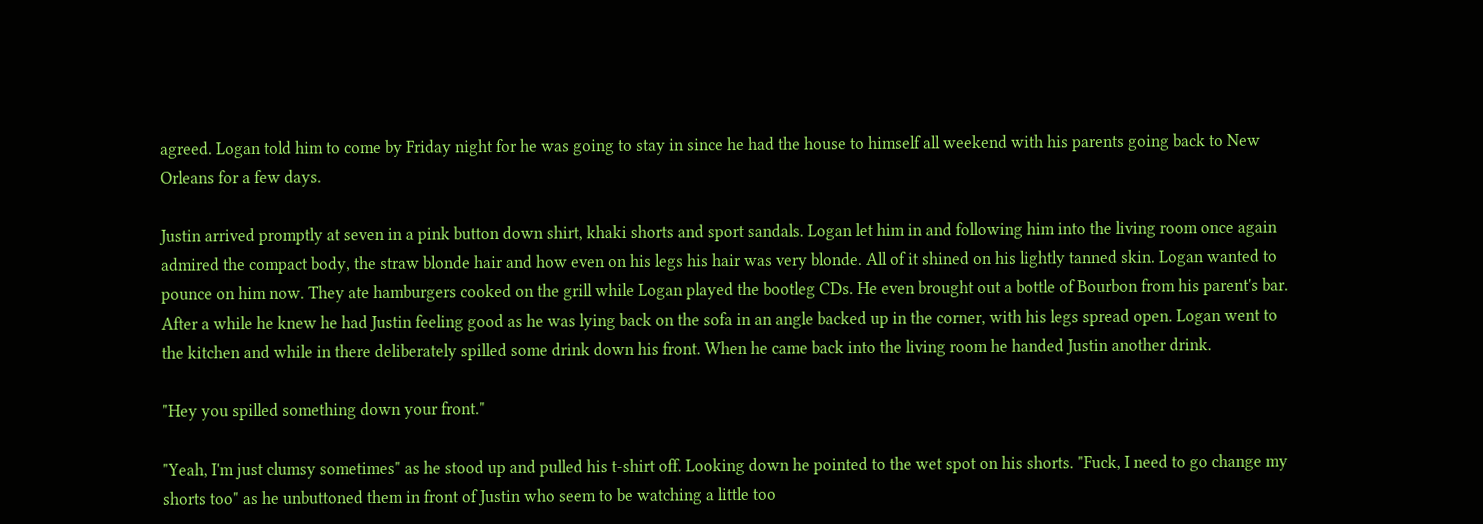agreed. Logan told him to come by Friday night for he was going to stay in since he had the house to himself all weekend with his parents going back to New Orleans for a few days.

Justin arrived promptly at seven in a pink button down shirt, khaki shorts and sport sandals. Logan let him in and following him into the living room once again admired the compact body, the straw blonde hair and how even on his legs his hair was very blonde. All of it shined on his lightly tanned skin. Logan wanted to pounce on him now. They ate hamburgers cooked on the grill while Logan played the bootleg CDs. He even brought out a bottle of Bourbon from his parent's bar. After a while he knew he had Justin feeling good as he was lying back on the sofa in an angle backed up in the corner, with his legs spread open. Logan went to the kitchen and while in there deliberately spilled some drink down his front. When he came back into the living room he handed Justin another drink.

"Hey you spilled something down your front."

"Yeah, I'm just clumsy sometimes" as he stood up and pulled his t-shirt off. Looking down he pointed to the wet spot on his shorts. "Fuck, I need to go change my shorts too" as he unbuttoned them in front of Justin who seem to be watching a little too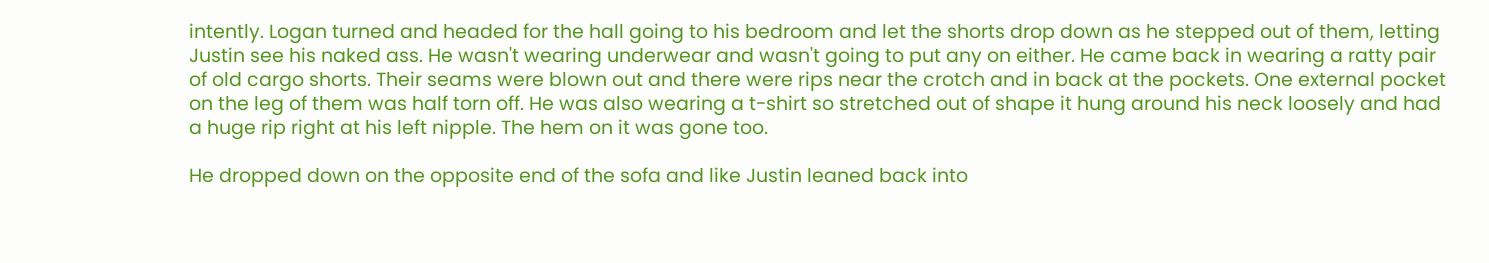intently. Logan turned and headed for the hall going to his bedroom and let the shorts drop down as he stepped out of them, letting Justin see his naked ass. He wasn't wearing underwear and wasn't going to put any on either. He came back in wearing a ratty pair of old cargo shorts. Their seams were blown out and there were rips near the crotch and in back at the pockets. One external pocket on the leg of them was half torn off. He was also wearing a t-shirt so stretched out of shape it hung around his neck loosely and had a huge rip right at his left nipple. The hem on it was gone too.

He dropped down on the opposite end of the sofa and like Justin leaned back into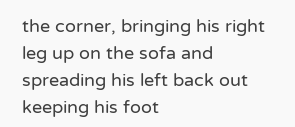the corner, bringing his right leg up on the sofa and spreading his left back out keeping his foot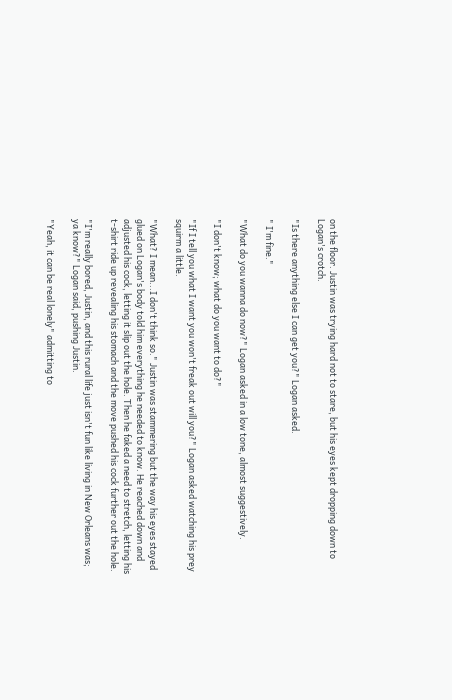on the floor. Justin was trying hard not to stare, but his eyes kept dropping down to Logan's crotch.

"Is there anything else I can get you?" Logan asked.

" I'm fine."

"What do you wanna do now?" Logan asked in a low tone, almost suggestively.

"I don't know; what do you want to do?"

"If I tell you what I want you won't freak out will you?" Logan asked watching his prey squirm a little.

"What? I mean...I don't think so." Justin was stammering but the way his eyes stayed glued on Logan's body told him everything he needed to know. He reached down and adjusted his cock, letting it slip out the hole. Then he faked a need to stretch, letting his t-shirt ride up revealing his stomach and the move pushed his cock further out the hole.

"I'm really bored, Justin, and this rural life just isn't fun like living in New Orleans was; ya know?" Logan said, pushing Justin.

"Yeah, it can be real lonely" admitting to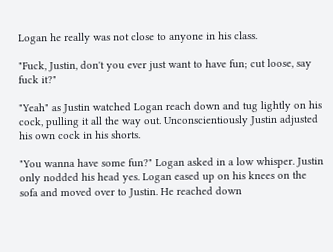Logan he really was not close to anyone in his class.

"Fuck, Justin, don't you ever just want to have fun; cut loose, say fuck it?"

"Yeah" as Justin watched Logan reach down and tug lightly on his cock, pulling it all the way out. Unconscientiously Justin adjusted his own cock in his shorts.

"You wanna have some fun?" Logan asked in a low whisper. Justin only nodded his head yes. Logan eased up on his knees on the sofa and moved over to Justin. He reached down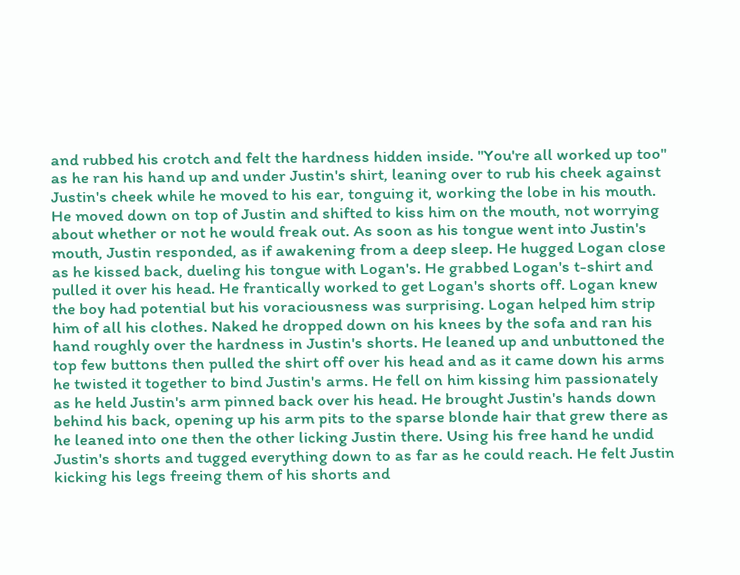and rubbed his crotch and felt the hardness hidden inside. "You're all worked up too" as he ran his hand up and under Justin's shirt, leaning over to rub his cheek against Justin's cheek while he moved to his ear, tonguing it, working the lobe in his mouth. He moved down on top of Justin and shifted to kiss him on the mouth, not worrying about whether or not he would freak out. As soon as his tongue went into Justin's mouth, Justin responded, as if awakening from a deep sleep. He hugged Logan close as he kissed back, dueling his tongue with Logan's. He grabbed Logan's t-shirt and pulled it over his head. He frantically worked to get Logan's shorts off. Logan knew the boy had potential but his voraciousness was surprising. Logan helped him strip him of all his clothes. Naked he dropped down on his knees by the sofa and ran his hand roughly over the hardness in Justin's shorts. He leaned up and unbuttoned the top few buttons then pulled the shirt off over his head and as it came down his arms he twisted it together to bind Justin's arms. He fell on him kissing him passionately as he held Justin's arm pinned back over his head. He brought Justin's hands down behind his back, opening up his arm pits to the sparse blonde hair that grew there as he leaned into one then the other licking Justin there. Using his free hand he undid Justin's shorts and tugged everything down to as far as he could reach. He felt Justin kicking his legs freeing them of his shorts and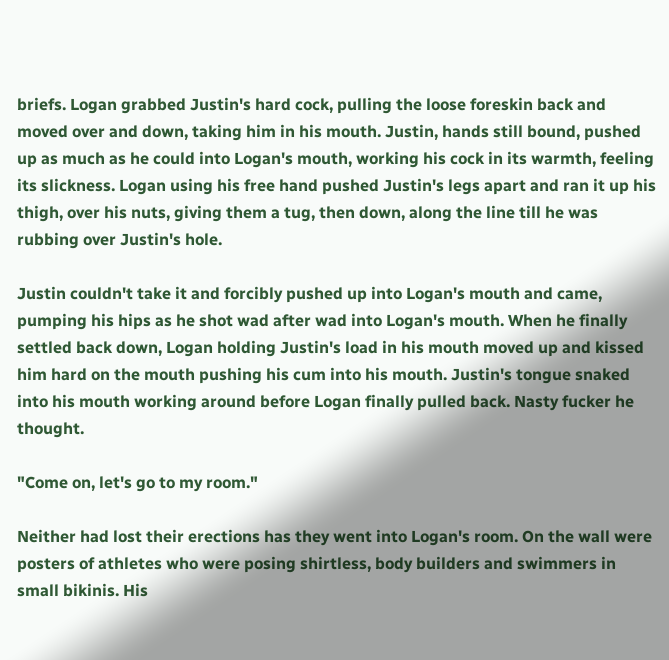briefs. Logan grabbed Justin's hard cock, pulling the loose foreskin back and moved over and down, taking him in his mouth. Justin, hands still bound, pushed up as much as he could into Logan's mouth, working his cock in its warmth, feeling its slickness. Logan using his free hand pushed Justin's legs apart and ran it up his thigh, over his nuts, giving them a tug, then down, along the line till he was rubbing over Justin's hole.

Justin couldn't take it and forcibly pushed up into Logan's mouth and came, pumping his hips as he shot wad after wad into Logan's mouth. When he finally settled back down, Logan holding Justin's load in his mouth moved up and kissed him hard on the mouth pushing his cum into his mouth. Justin's tongue snaked into his mouth working around before Logan finally pulled back. Nasty fucker he thought.

"Come on, let's go to my room."

Neither had lost their erections has they went into Logan's room. On the wall were posters of athletes who were posing shirtless, body builders and swimmers in small bikinis. His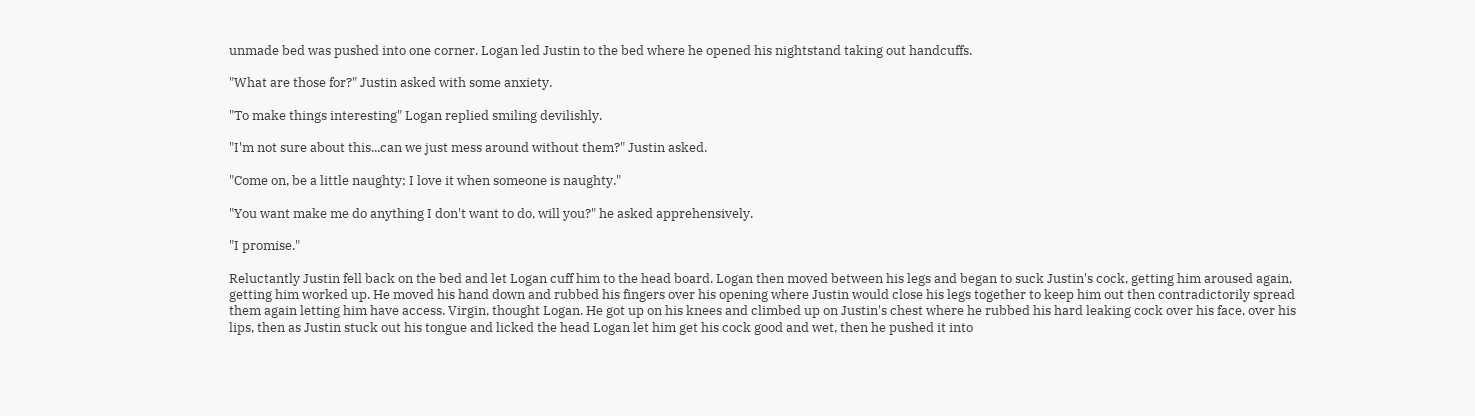unmade bed was pushed into one corner. Logan led Justin to the bed where he opened his nightstand taking out handcuffs.

"What are those for?" Justin asked with some anxiety.

"To make things interesting" Logan replied smiling devilishly.

"I'm not sure about this...can we just mess around without them?" Justin asked.

"Come on, be a little naughty; I love it when someone is naughty."

"You want make me do anything I don't want to do, will you?" he asked apprehensively.

"I promise."

Reluctantly Justin fell back on the bed and let Logan cuff him to the head board. Logan then moved between his legs and began to suck Justin's cock, getting him aroused again, getting him worked up. He moved his hand down and rubbed his fingers over his opening where Justin would close his legs together to keep him out then contradictorily spread them again letting him have access. Virgin, thought Logan. He got up on his knees and climbed up on Justin's chest where he rubbed his hard leaking cock over his face, over his lips, then as Justin stuck out his tongue and licked the head Logan let him get his cock good and wet, then he pushed it into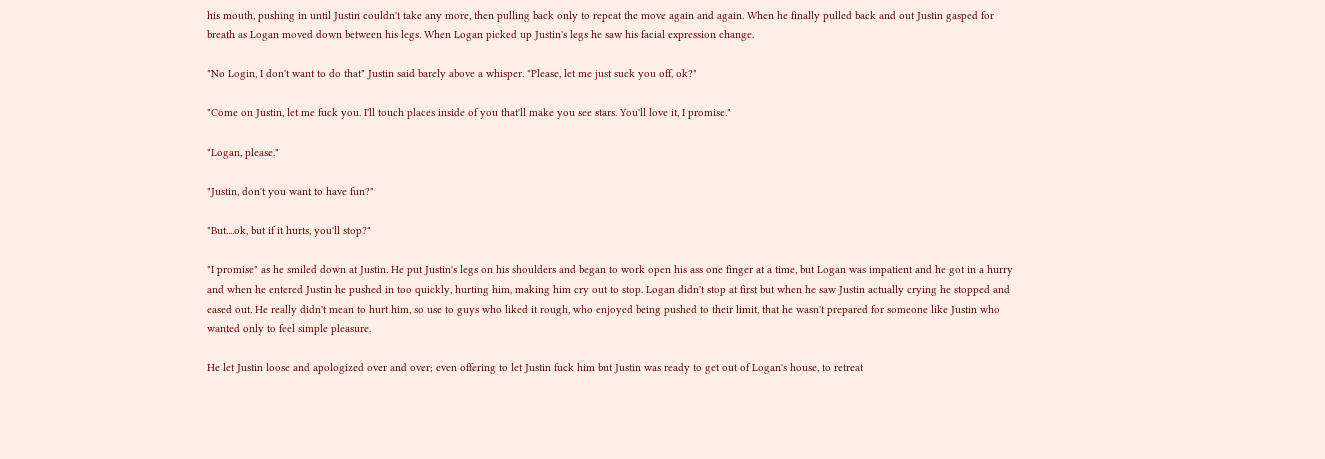his mouth, pushing in until Justin couldn't take any more, then pulling back only to repeat the move again and again. When he finally pulled back and out Justin gasped for breath as Logan moved down between his legs. When Logan picked up Justin's legs he saw his facial expression change.

"No Login, I don't want to do that" Justin said barely above a whisper. "Please, let me just suck you off, ok?"

"Come on Justin, let me fuck you. I'll touch places inside of you that'll make you see stars. You'll love it, I promise."

"Logan, please."

"Justin, don't you want to have fun?"

"But....ok, but if it hurts, you'll stop?"

"I promise" as he smiled down at Justin. He put Justin's legs on his shoulders and began to work open his ass one finger at a time, but Logan was impatient and he got in a hurry and when he entered Justin he pushed in too quickly, hurting him, making him cry out to stop. Logan didn't stop at first but when he saw Justin actually crying he stopped and eased out. He really didn't mean to hurt him, so use to guys who liked it rough, who enjoyed being pushed to their limit, that he wasn't prepared for someone like Justin who wanted only to feel simple pleasure.

He let Justin loose and apologized over and over; even offering to let Justin fuck him but Justin was ready to get out of Logan's house, to retreat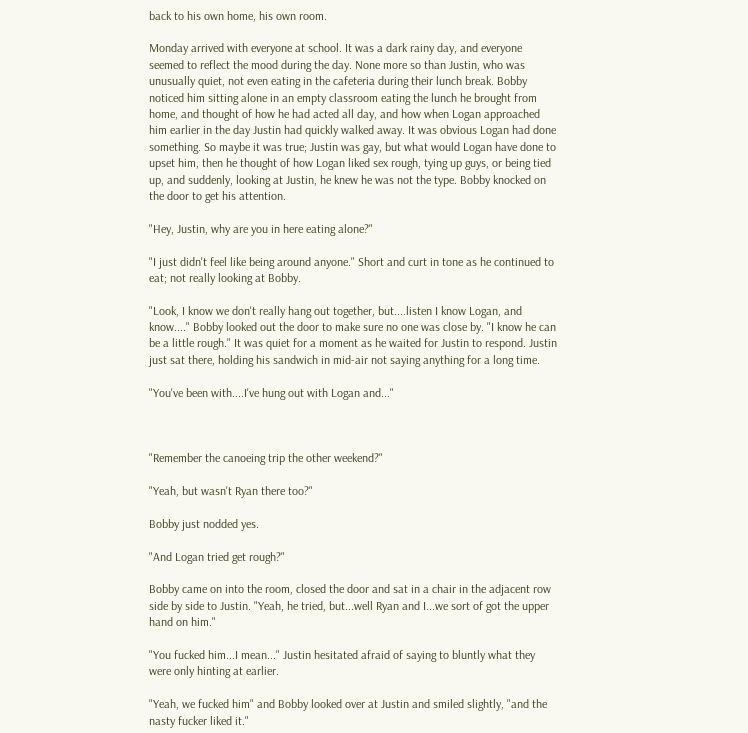back to his own home, his own room.

Monday arrived with everyone at school. It was a dark rainy day, and everyone seemed to reflect the mood during the day. None more so than Justin, who was unusually quiet, not even eating in the cafeteria during their lunch break. Bobby noticed him sitting alone in an empty classroom eating the lunch he brought from home, and thought of how he had acted all day, and how when Logan approached him earlier in the day Justin had quickly walked away. It was obvious Logan had done something. So maybe it was true; Justin was gay, but what would Logan have done to upset him, then he thought of how Logan liked sex rough, tying up guys, or being tied up, and suddenly, looking at Justin, he knew he was not the type. Bobby knocked on the door to get his attention.

"Hey, Justin, why are you in here eating alone?"

"I just didn't feel like being around anyone." Short and curt in tone as he continued to eat; not really looking at Bobby.

"Look, I know we don't really hang out together, but....listen I know Logan, and know...." Bobby looked out the door to make sure no one was close by. "I know he can be a little rough." It was quiet for a moment as he waited for Justin to respond. Justin just sat there, holding his sandwich in mid-air not saying anything for a long time.

"You've been with....I've hung out with Logan and..."



"Remember the canoeing trip the other weekend?"

"Yeah, but wasn't Ryan there too?"

Bobby just nodded yes.

"And Logan tried get rough?"

Bobby came on into the room, closed the door and sat in a chair in the adjacent row side by side to Justin. "Yeah, he tried, but...well Ryan and I...we sort of got the upper hand on him."

"You fucked him...I mean..." Justin hesitated afraid of saying to bluntly what they were only hinting at earlier.

"Yeah, we fucked him" and Bobby looked over at Justin and smiled slightly, "and the nasty fucker liked it."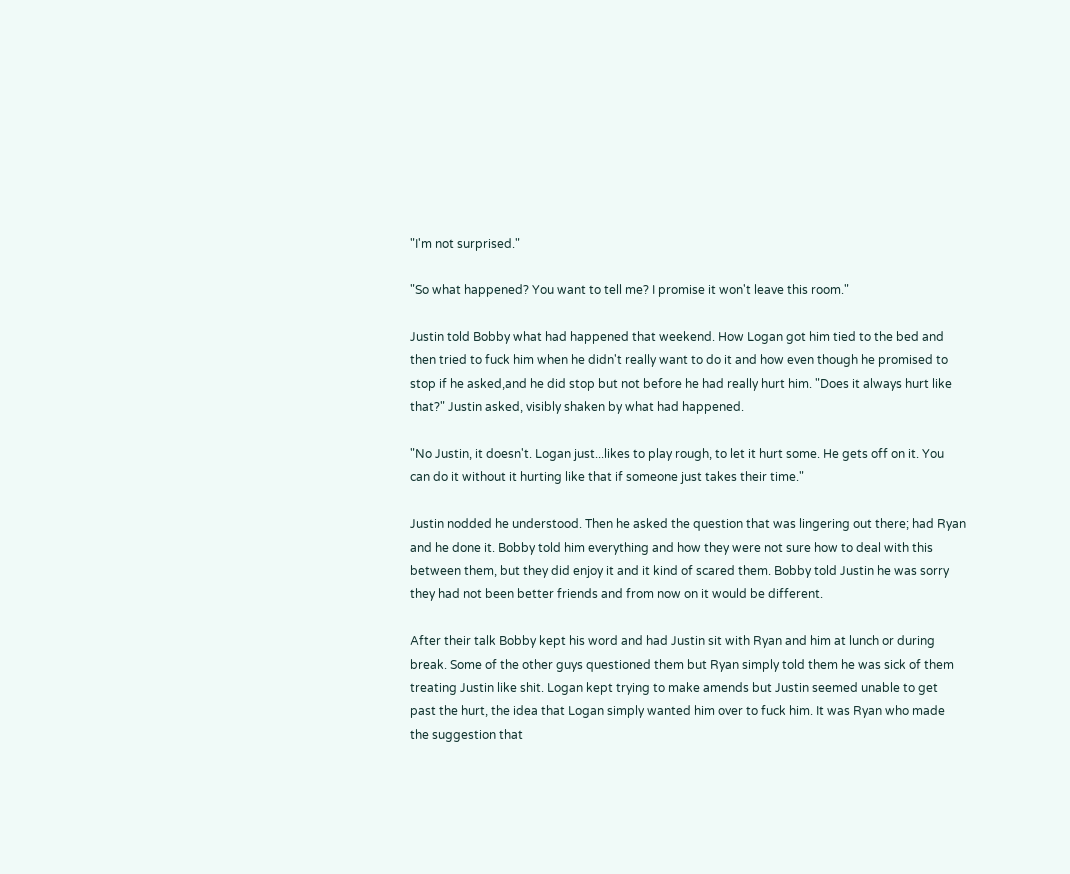"I'm not surprised."

"So what happened? You want to tell me? I promise it won't leave this room."

Justin told Bobby what had happened that weekend. How Logan got him tied to the bed and then tried to fuck him when he didn't really want to do it and how even though he promised to stop if he asked,and he did stop but not before he had really hurt him. "Does it always hurt like that?" Justin asked, visibly shaken by what had happened.

"No Justin, it doesn't. Logan just...likes to play rough, to let it hurt some. He gets off on it. You can do it without it hurting like that if someone just takes their time."

Justin nodded he understood. Then he asked the question that was lingering out there; had Ryan and he done it. Bobby told him everything and how they were not sure how to deal with this between them, but they did enjoy it and it kind of scared them. Bobby told Justin he was sorry they had not been better friends and from now on it would be different.

After their talk Bobby kept his word and had Justin sit with Ryan and him at lunch or during break. Some of the other guys questioned them but Ryan simply told them he was sick of them treating Justin like shit. Logan kept trying to make amends but Justin seemed unable to get past the hurt, the idea that Logan simply wanted him over to fuck him. It was Ryan who made the suggestion that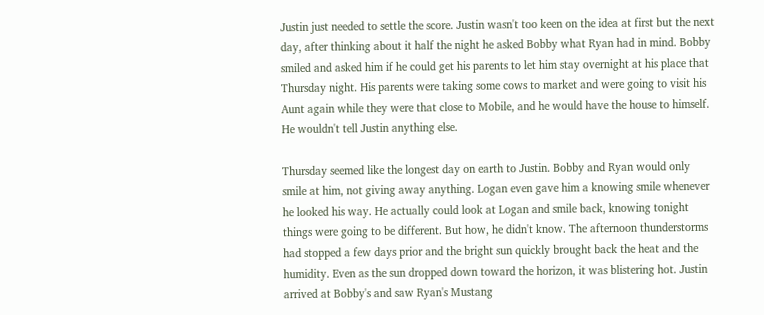Justin just needed to settle the score. Justin wasn't too keen on the idea at first but the next day, after thinking about it half the night he asked Bobby what Ryan had in mind. Bobby smiled and asked him if he could get his parents to let him stay overnight at his place that Thursday night. His parents were taking some cows to market and were going to visit his Aunt again while they were that close to Mobile, and he would have the house to himself. He wouldn't tell Justin anything else.

Thursday seemed like the longest day on earth to Justin. Bobby and Ryan would only smile at him, not giving away anything. Logan even gave him a knowing smile whenever he looked his way. He actually could look at Logan and smile back, knowing tonight things were going to be different. But how, he didn't know. The afternoon thunderstorms had stopped a few days prior and the bright sun quickly brought back the heat and the humidity. Even as the sun dropped down toward the horizon, it was blistering hot. Justin arrived at Bobby's and saw Ryan's Mustang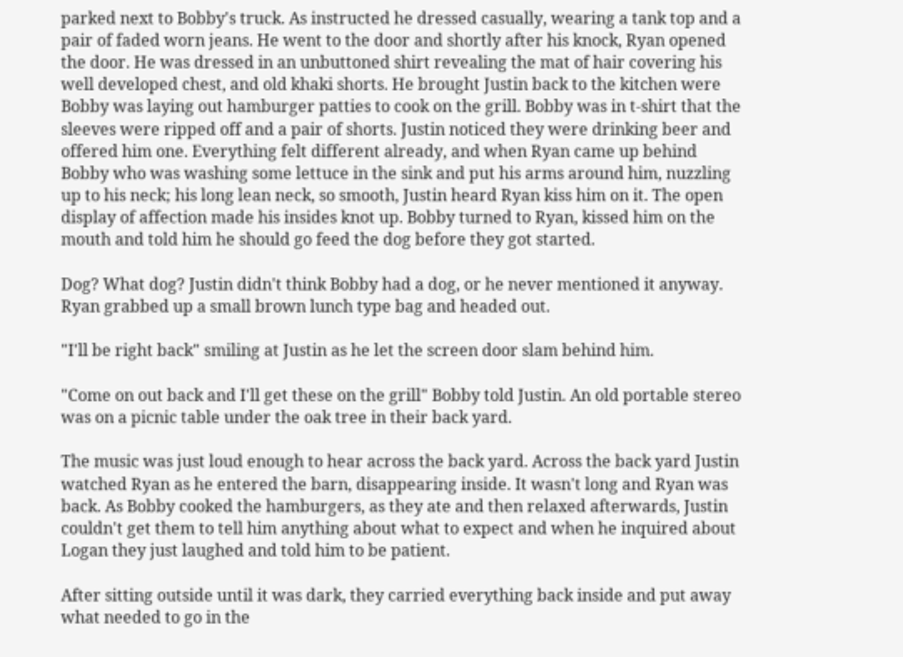parked next to Bobby's truck. As instructed he dressed casually, wearing a tank top and a pair of faded worn jeans. He went to the door and shortly after his knock, Ryan opened the door. He was dressed in an unbuttoned shirt revealing the mat of hair covering his well developed chest, and old khaki shorts. He brought Justin back to the kitchen were Bobby was laying out hamburger patties to cook on the grill. Bobby was in t-shirt that the sleeves were ripped off and a pair of shorts. Justin noticed they were drinking beer and offered him one. Everything felt different already, and when Ryan came up behind Bobby who was washing some lettuce in the sink and put his arms around him, nuzzling up to his neck; his long lean neck, so smooth, Justin heard Ryan kiss him on it. The open display of affection made his insides knot up. Bobby turned to Ryan, kissed him on the mouth and told him he should go feed the dog before they got started.

Dog? What dog? Justin didn't think Bobby had a dog, or he never mentioned it anyway. Ryan grabbed up a small brown lunch type bag and headed out.

"I'll be right back" smiling at Justin as he let the screen door slam behind him.

"Come on out back and I'll get these on the grill" Bobby told Justin. An old portable stereo was on a picnic table under the oak tree in their back yard.

The music was just loud enough to hear across the back yard. Across the back yard Justin watched Ryan as he entered the barn, disappearing inside. It wasn't long and Ryan was back. As Bobby cooked the hamburgers, as they ate and then relaxed afterwards, Justin couldn't get them to tell him anything about what to expect and when he inquired about Logan they just laughed and told him to be patient.

After sitting outside until it was dark, they carried everything back inside and put away what needed to go in the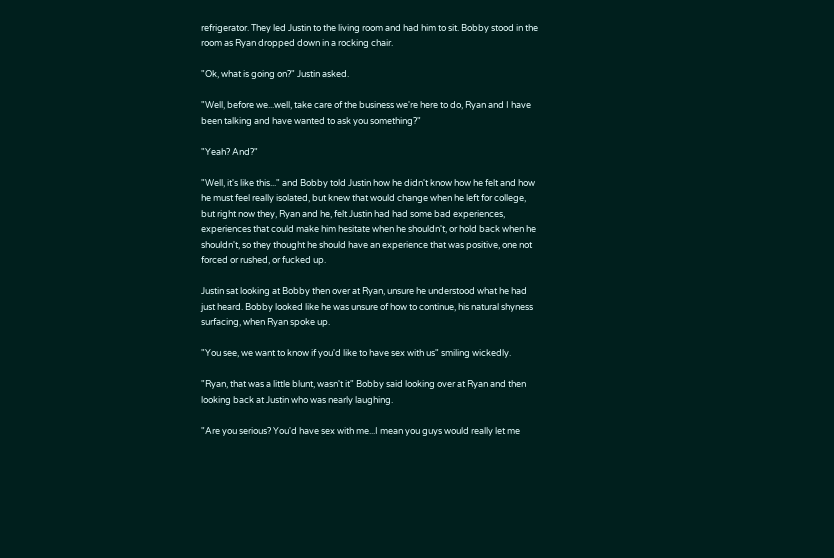refrigerator. They led Justin to the living room and had him to sit. Bobby stood in the room as Ryan dropped down in a rocking chair.

"Ok, what is going on?" Justin asked.

"Well, before we...well, take care of the business we're here to do, Ryan and I have been talking and have wanted to ask you something?"

"Yeah? And?"

"Well, it's like this..." and Bobby told Justin how he didn't know how he felt and how he must feel really isolated, but knew that would change when he left for college, but right now they, Ryan and he, felt Justin had had some bad experiences, experiences that could make him hesitate when he shouldn't, or hold back when he shouldn't, so they thought he should have an experience that was positive, one not forced or rushed, or fucked up.

Justin sat looking at Bobby then over at Ryan, unsure he understood what he had just heard. Bobby looked like he was unsure of how to continue, his natural shyness surfacing, when Ryan spoke up.

"You see, we want to know if you'd like to have sex with us" smiling wickedly.

"Ryan, that was a little blunt, wasn't it" Bobby said looking over at Ryan and then looking back at Justin who was nearly laughing.

"Are you serious? You'd have sex with me...I mean you guys would really let me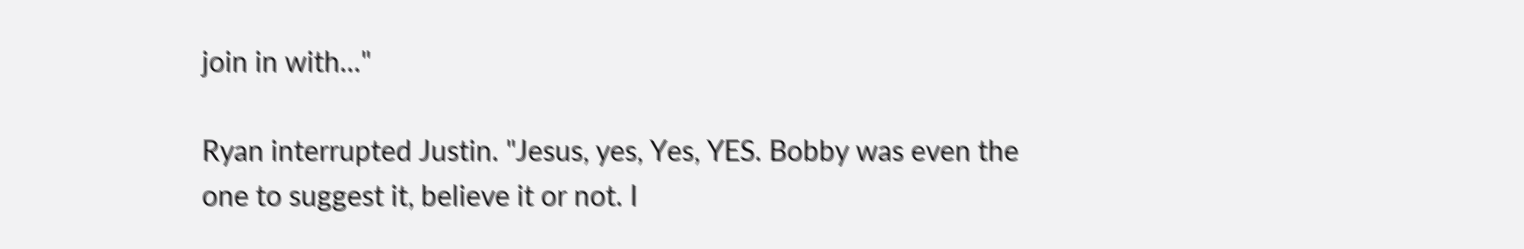join in with..."

Ryan interrupted Justin. "Jesus, yes, Yes, YES. Bobby was even the one to suggest it, believe it or not. I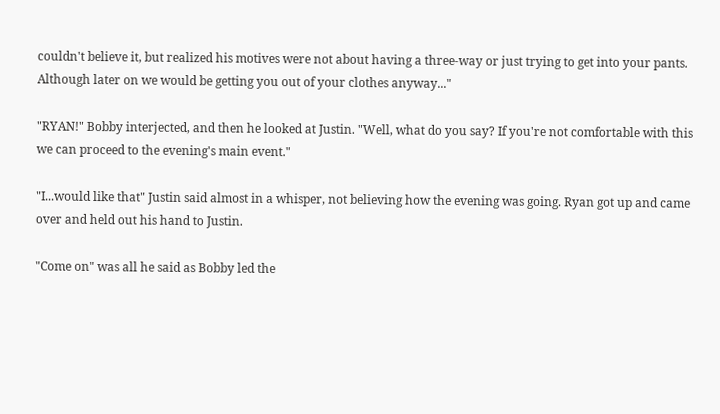couldn't believe it, but realized his motives were not about having a three-way or just trying to get into your pants. Although later on we would be getting you out of your clothes anyway..."

"RYAN!" Bobby interjected, and then he looked at Justin. "Well, what do you say? If you're not comfortable with this we can proceed to the evening's main event."

"I...would like that" Justin said almost in a whisper, not believing how the evening was going. Ryan got up and came over and held out his hand to Justin.

"Come on" was all he said as Bobby led the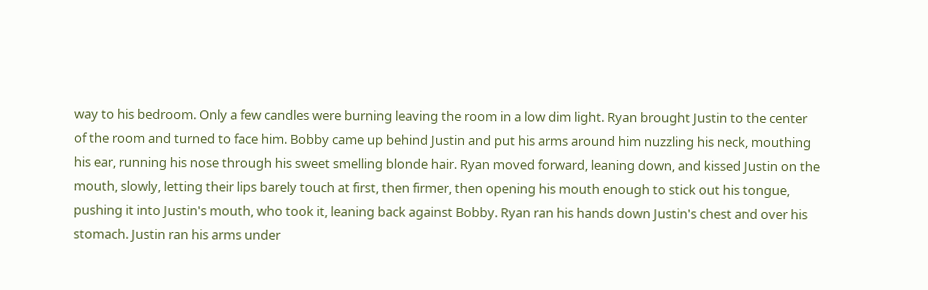way to his bedroom. Only a few candles were burning leaving the room in a low dim light. Ryan brought Justin to the center of the room and turned to face him. Bobby came up behind Justin and put his arms around him nuzzling his neck, mouthing his ear, running his nose through his sweet smelling blonde hair. Ryan moved forward, leaning down, and kissed Justin on the mouth, slowly, letting their lips barely touch at first, then firmer, then opening his mouth enough to stick out his tongue, pushing it into Justin's mouth, who took it, leaning back against Bobby. Ryan ran his hands down Justin's chest and over his stomach. Justin ran his arms under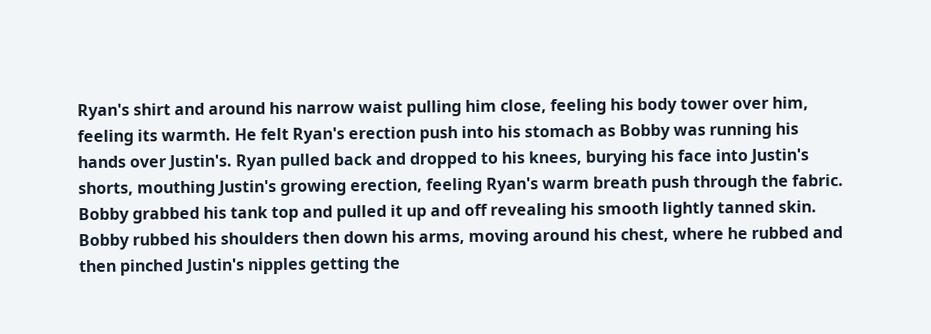Ryan's shirt and around his narrow waist pulling him close, feeling his body tower over him, feeling its warmth. He felt Ryan's erection push into his stomach as Bobby was running his hands over Justin's. Ryan pulled back and dropped to his knees, burying his face into Justin's shorts, mouthing Justin's growing erection, feeling Ryan's warm breath push through the fabric. Bobby grabbed his tank top and pulled it up and off revealing his smooth lightly tanned skin. Bobby rubbed his shoulders then down his arms, moving around his chest, where he rubbed and then pinched Justin's nipples getting the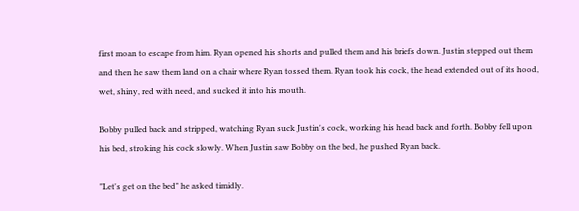first moan to escape from him. Ryan opened his shorts and pulled them and his briefs down. Justin stepped out them and then he saw them land on a chair where Ryan tossed them. Ryan took his cock, the head extended out of its hood, wet, shiny, red with need, and sucked it into his mouth.

Bobby pulled back and stripped, watching Ryan suck Justin's cock, working his head back and forth. Bobby fell upon his bed, stroking his cock slowly. When Justin saw Bobby on the bed, he pushed Ryan back.

"Let's get on the bed" he asked timidly.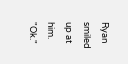Ryan smiled up at him. "Ok."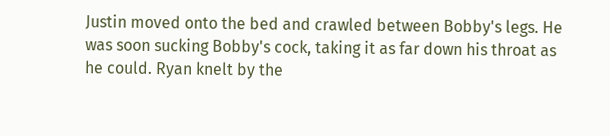Justin moved onto the bed and crawled between Bobby's legs. He was soon sucking Bobby's cock, taking it as far down his throat as he could. Ryan knelt by the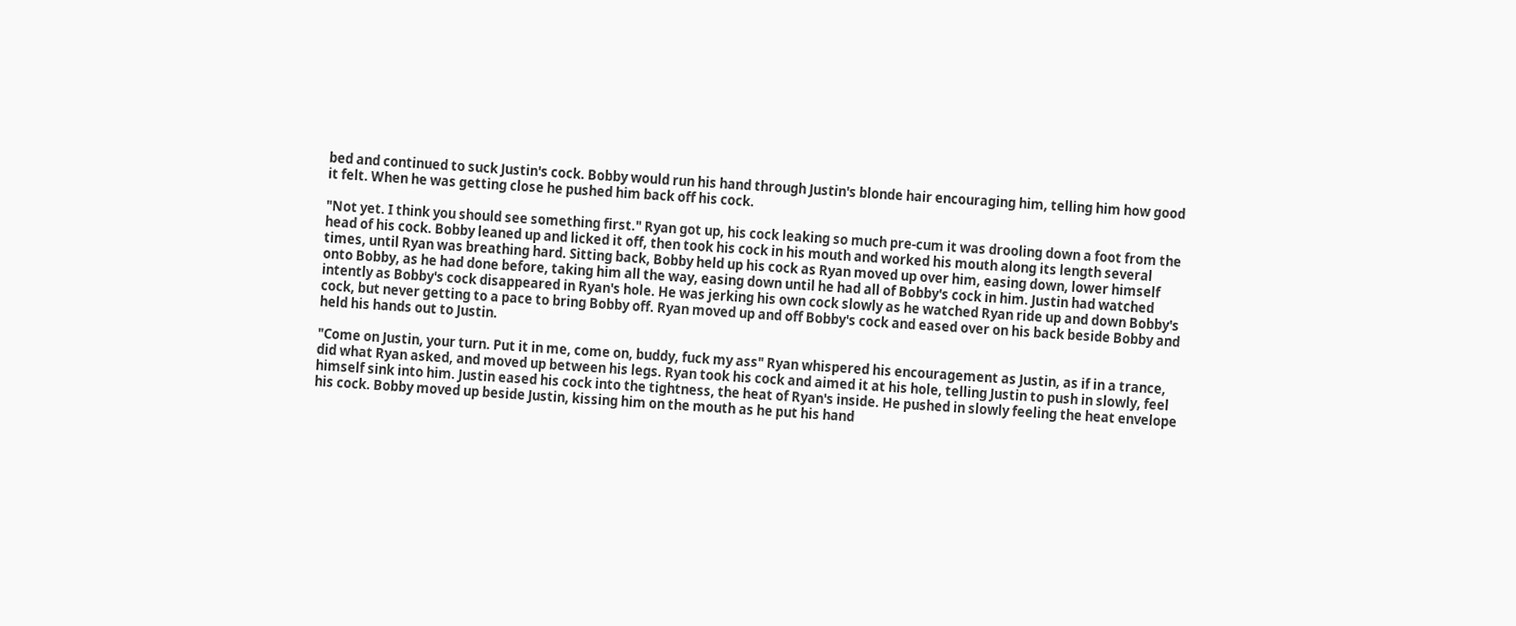bed and continued to suck Justin's cock. Bobby would run his hand through Justin's blonde hair encouraging him, telling him how good it felt. When he was getting close he pushed him back off his cock.

"Not yet. I think you should see something first." Ryan got up, his cock leaking so much pre-cum it was drooling down a foot from the head of his cock. Bobby leaned up and licked it off, then took his cock in his mouth and worked his mouth along its length several times, until Ryan was breathing hard. Sitting back, Bobby held up his cock as Ryan moved up over him, easing down, lower himself onto Bobby, as he had done before, taking him all the way, easing down until he had all of Bobby's cock in him. Justin had watched intently as Bobby's cock disappeared in Ryan's hole. He was jerking his own cock slowly as he watched Ryan ride up and down Bobby's cock, but never getting to a pace to bring Bobby off. Ryan moved up and off Bobby's cock and eased over on his back beside Bobby and held his hands out to Justin.

"Come on Justin, your turn. Put it in me, come on, buddy, fuck my ass" Ryan whispered his encouragement as Justin, as if in a trance, did what Ryan asked, and moved up between his legs. Ryan took his cock and aimed it at his hole, telling Justin to push in slowly, feel himself sink into him. Justin eased his cock into the tightness, the heat of Ryan's inside. He pushed in slowly feeling the heat envelope his cock. Bobby moved up beside Justin, kissing him on the mouth as he put his hand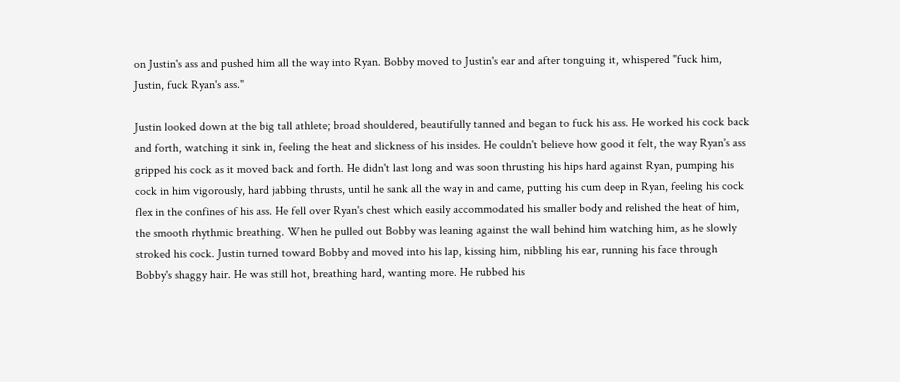on Justin's ass and pushed him all the way into Ryan. Bobby moved to Justin's ear and after tonguing it, whispered "fuck him, Justin, fuck Ryan's ass."

Justin looked down at the big tall athlete; broad shouldered, beautifully tanned and began to fuck his ass. He worked his cock back and forth, watching it sink in, feeling the heat and slickness of his insides. He couldn't believe how good it felt, the way Ryan's ass gripped his cock as it moved back and forth. He didn't last long and was soon thrusting his hips hard against Ryan, pumping his cock in him vigorously, hard jabbing thrusts, until he sank all the way in and came, putting his cum deep in Ryan, feeling his cock flex in the confines of his ass. He fell over Ryan's chest which easily accommodated his smaller body and relished the heat of him, the smooth rhythmic breathing. When he pulled out Bobby was leaning against the wall behind him watching him, as he slowly stroked his cock. Justin turned toward Bobby and moved into his lap, kissing him, nibbling his ear, running his face through Bobby's shaggy hair. He was still hot, breathing hard, wanting more. He rubbed his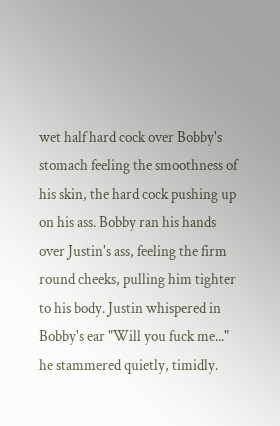wet half hard cock over Bobby's stomach feeling the smoothness of his skin, the hard cock pushing up on his ass. Bobby ran his hands over Justin's ass, feeling the firm round cheeks, pulling him tighter to his body. Justin whispered in Bobby's ear "Will you fuck me..." he stammered quietly, timidly.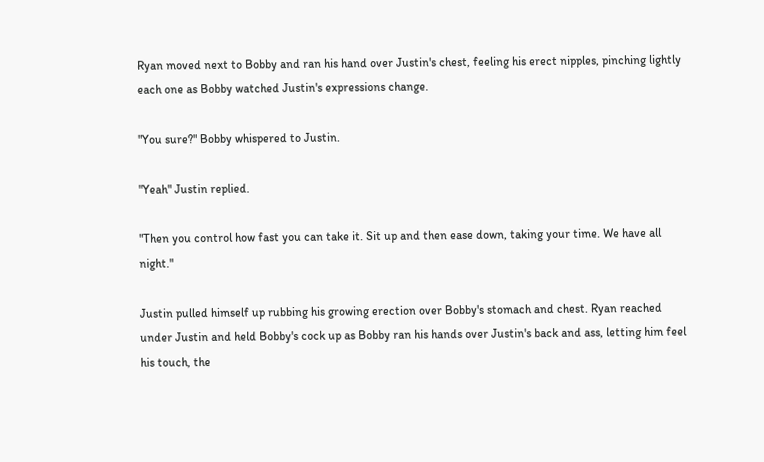Ryan moved next to Bobby and ran his hand over Justin's chest, feeling his erect nipples, pinching lightly each one as Bobby watched Justin's expressions change.

"You sure?" Bobby whispered to Justin.

"Yeah" Justin replied.

"Then you control how fast you can take it. Sit up and then ease down, taking your time. We have all night."

Justin pulled himself up rubbing his growing erection over Bobby's stomach and chest. Ryan reached under Justin and held Bobby's cock up as Bobby ran his hands over Justin's back and ass, letting him feel his touch, the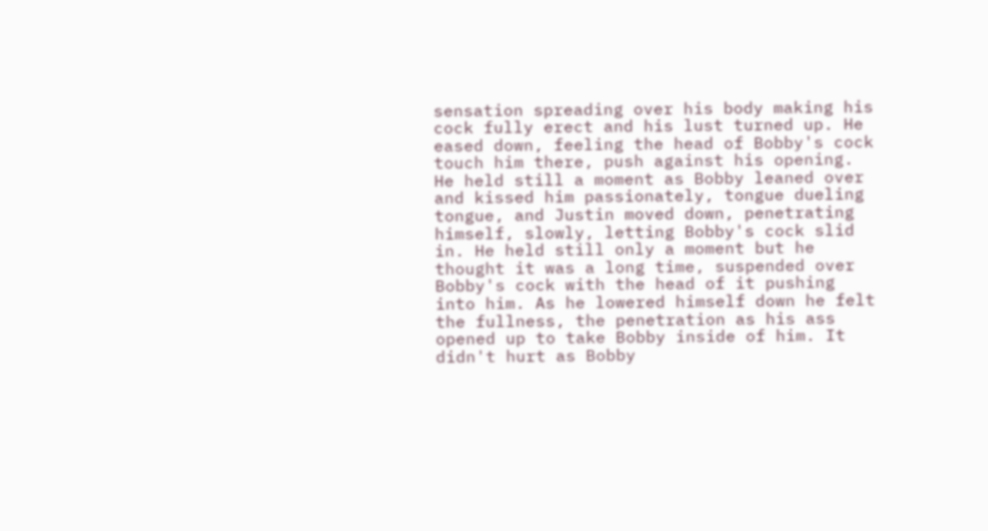sensation spreading over his body making his cock fully erect and his lust turned up. He eased down, feeling the head of Bobby's cock touch him there, push against his opening. He held still a moment as Bobby leaned over and kissed him passionately, tongue dueling tongue, and Justin moved down, penetrating himself, slowly, letting Bobby's cock slid in. He held still only a moment but he thought it was a long time, suspended over Bobby's cock with the head of it pushing into him. As he lowered himself down he felt the fullness, the penetration as his ass opened up to take Bobby inside of him. It didn't hurt as Bobby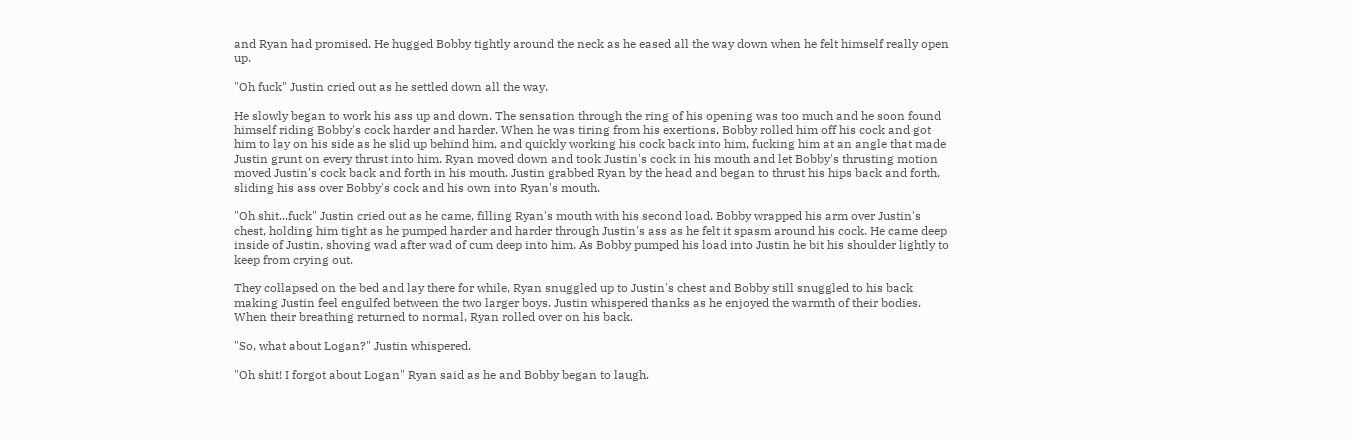and Ryan had promised. He hugged Bobby tightly around the neck as he eased all the way down when he felt himself really open up.

"Oh fuck" Justin cried out as he settled down all the way.

He slowly began to work his ass up and down. The sensation through the ring of his opening was too much and he soon found himself riding Bobby's cock harder and harder. When he was tiring from his exertions, Bobby rolled him off his cock and got him to lay on his side as he slid up behind him, and quickly working his cock back into him, fucking him at an angle that made Justin grunt on every thrust into him. Ryan moved down and took Justin's cock in his mouth and let Bobby's thrusting motion moved Justin's cock back and forth in his mouth. Justin grabbed Ryan by the head and began to thrust his hips back and forth, sliding his ass over Bobby's cock and his own into Ryan's mouth.

"Oh shit...fuck" Justin cried out as he came, filling Ryan's mouth with his second load. Bobby wrapped his arm over Justin's chest, holding him tight as he pumped harder and harder through Justin's ass as he felt it spasm around his cock. He came deep inside of Justin, shoving wad after wad of cum deep into him. As Bobby pumped his load into Justin he bit his shoulder lightly to keep from crying out.

They collapsed on the bed and lay there for while, Ryan snuggled up to Justin's chest and Bobby still snuggled to his back making Justin feel engulfed between the two larger boys. Justin whispered thanks as he enjoyed the warmth of their bodies. When their breathing returned to normal, Ryan rolled over on his back.

"So, what about Logan?" Justin whispered.

"Oh shit! I forgot about Logan" Ryan said as he and Bobby began to laugh.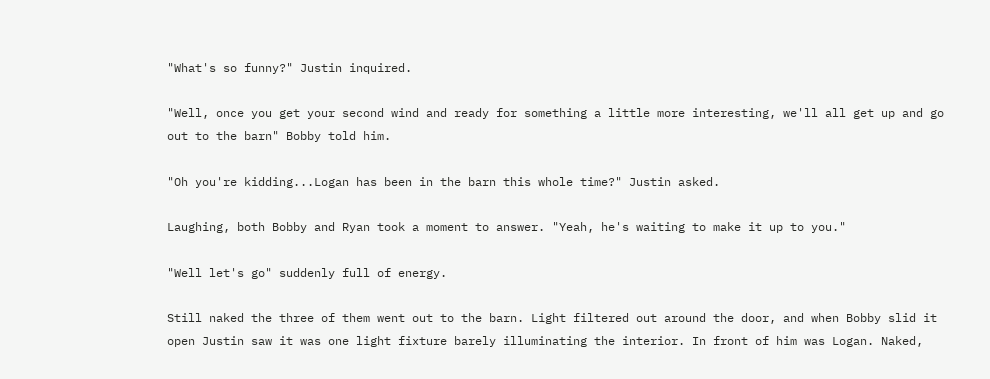"What's so funny?" Justin inquired.

"Well, once you get your second wind and ready for something a little more interesting, we'll all get up and go out to the barn" Bobby told him.

"Oh you're kidding...Logan has been in the barn this whole time?" Justin asked.

Laughing, both Bobby and Ryan took a moment to answer. "Yeah, he's waiting to make it up to you."

"Well let's go" suddenly full of energy.

Still naked the three of them went out to the barn. Light filtered out around the door, and when Bobby slid it open Justin saw it was one light fixture barely illuminating the interior. In front of him was Logan. Naked,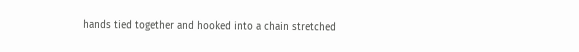hands tied together and hooked into a chain stretched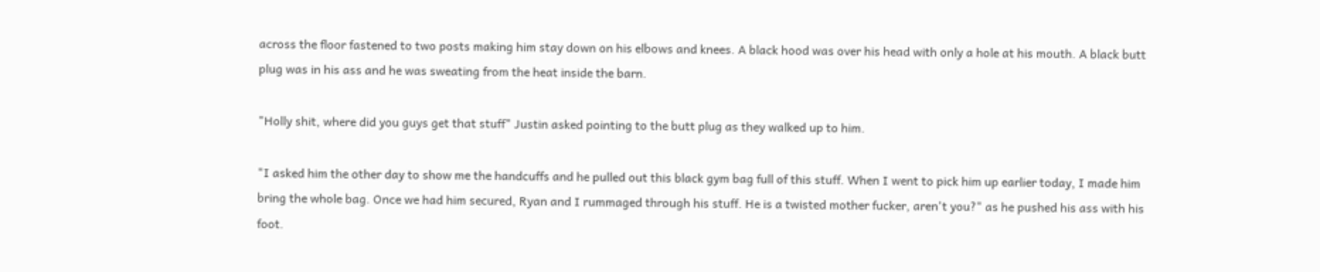across the floor fastened to two posts making him stay down on his elbows and knees. A black hood was over his head with only a hole at his mouth. A black butt plug was in his ass and he was sweating from the heat inside the barn.

"Holly shit, where did you guys get that stuff" Justin asked pointing to the butt plug as they walked up to him.

"I asked him the other day to show me the handcuffs and he pulled out this black gym bag full of this stuff. When I went to pick him up earlier today, I made him bring the whole bag. Once we had him secured, Ryan and I rummaged through his stuff. He is a twisted mother fucker, aren't you?" as he pushed his ass with his foot.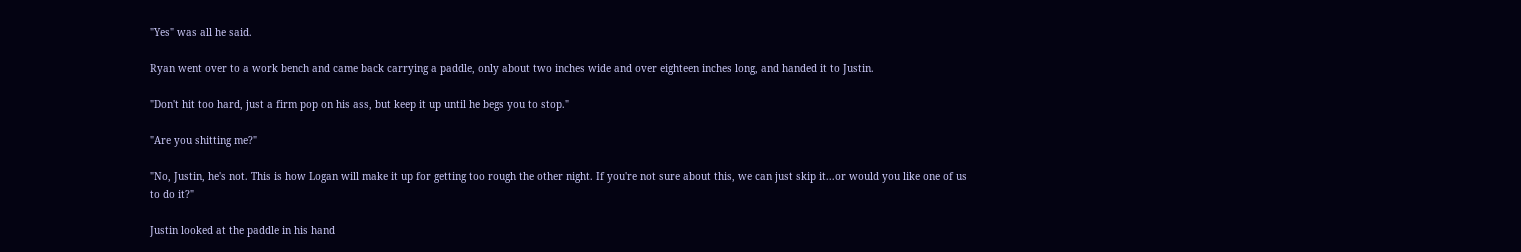"Yes" was all he said.

Ryan went over to a work bench and came back carrying a paddle, only about two inches wide and over eighteen inches long, and handed it to Justin.

"Don't hit too hard, just a firm pop on his ass, but keep it up until he begs you to stop."

"Are you shitting me?"

"No, Justin, he's not. This is how Logan will make it up for getting too rough the other night. If you're not sure about this, we can just skip it...or would you like one of us to do it?"

Justin looked at the paddle in his hand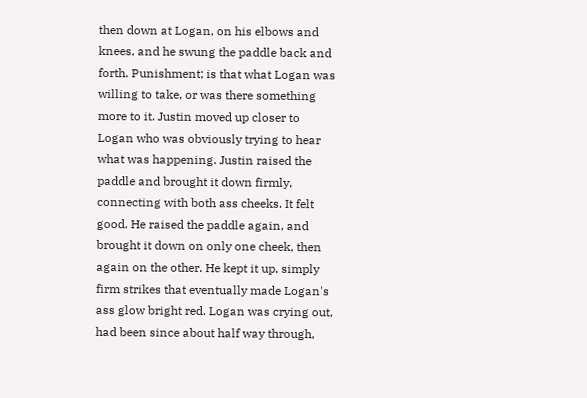then down at Logan, on his elbows and knees, and he swung the paddle back and forth. Punishment; is that what Logan was willing to take, or was there something more to it. Justin moved up closer to Logan who was obviously trying to hear what was happening. Justin raised the paddle and brought it down firmly, connecting with both ass cheeks. It felt good. He raised the paddle again, and brought it down on only one cheek, then again on the other. He kept it up, simply firm strikes that eventually made Logan's ass glow bright red. Logan was crying out, had been since about half way through,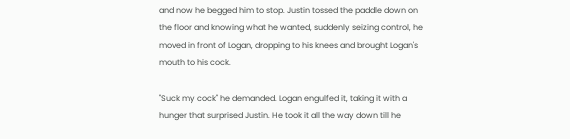and now he begged him to stop. Justin tossed the paddle down on the floor and knowing what he wanted, suddenly seizing control, he moved in front of Logan, dropping to his knees and brought Logan's mouth to his cock.

"Suck my cock" he demanded. Logan engulfed it, taking it with a hunger that surprised Justin. He took it all the way down till he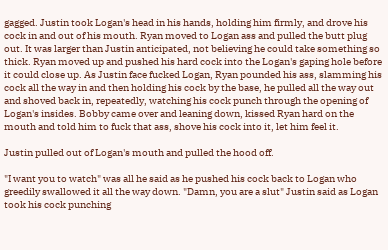gagged. Justin took Logan's head in his hands, holding him firmly, and drove his cock in and out of his mouth. Ryan moved to Logan ass and pulled the butt plug out. It was larger than Justin anticipated, not believing he could take something so thick. Ryan moved up and pushed his hard cock into the Logan's gaping hole before it could close up. As Justin face fucked Logan, Ryan pounded his ass, slamming his cock all the way in and then holding his cock by the base, he pulled all the way out and shoved back in, repeatedly, watching his cock punch through the opening of Logan's insides. Bobby came over and leaning down, kissed Ryan hard on the mouth and told him to fuck that ass, shove his cock into it, let him feel it.

Justin pulled out of Logan's mouth and pulled the hood off.

"I want you to watch" was all he said as he pushed his cock back to Logan who greedily swallowed it all the way down. "Damn, you are a slut" Justin said as Logan took his cock punching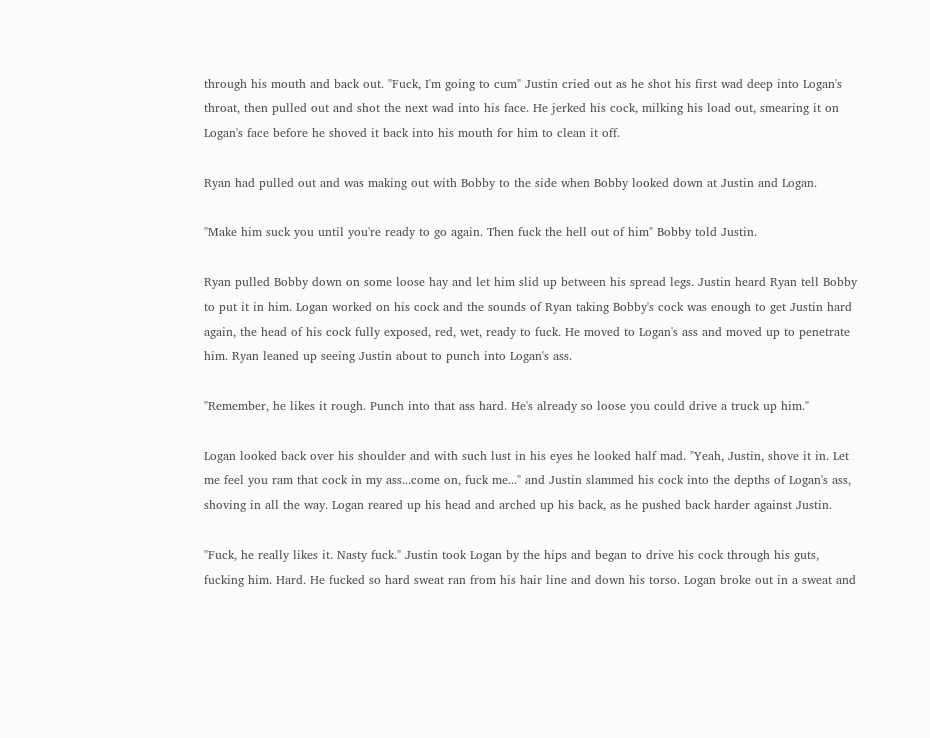through his mouth and back out. "Fuck, I'm going to cum" Justin cried out as he shot his first wad deep into Logan's throat, then pulled out and shot the next wad into his face. He jerked his cock, milking his load out, smearing it on Logan's face before he shoved it back into his mouth for him to clean it off.

Ryan had pulled out and was making out with Bobby to the side when Bobby looked down at Justin and Logan.

"Make him suck you until you're ready to go again. Then fuck the hell out of him" Bobby told Justin.

Ryan pulled Bobby down on some loose hay and let him slid up between his spread legs. Justin heard Ryan tell Bobby to put it in him. Logan worked on his cock and the sounds of Ryan taking Bobby's cock was enough to get Justin hard again, the head of his cock fully exposed, red, wet, ready to fuck. He moved to Logan's ass and moved up to penetrate him. Ryan leaned up seeing Justin about to punch into Logan's ass.

"Remember, he likes it rough. Punch into that ass hard. He's already so loose you could drive a truck up him."

Logan looked back over his shoulder and with such lust in his eyes he looked half mad. "Yeah, Justin, shove it in. Let me feel you ram that cock in my ass...come on, fuck me..." and Justin slammed his cock into the depths of Logan's ass, shoving in all the way. Logan reared up his head and arched up his back, as he pushed back harder against Justin.

"Fuck, he really likes it. Nasty fuck." Justin took Logan by the hips and began to drive his cock through his guts, fucking him. Hard. He fucked so hard sweat ran from his hair line and down his torso. Logan broke out in a sweat and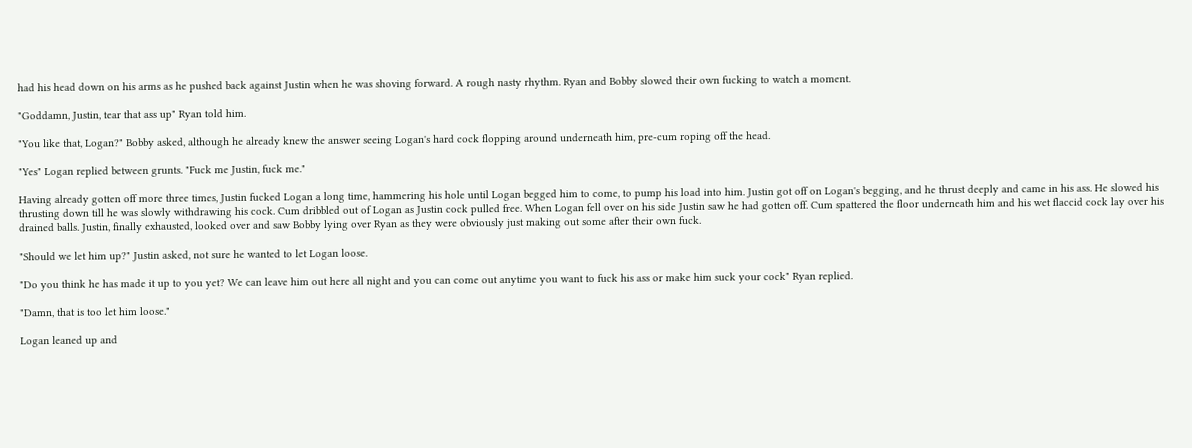had his head down on his arms as he pushed back against Justin when he was shoving forward. A rough nasty rhythm. Ryan and Bobby slowed their own fucking to watch a moment.

"Goddamn, Justin, tear that ass up" Ryan told him.

"You like that, Logan?" Bobby asked, although he already knew the answer seeing Logan's hard cock flopping around underneath him, pre-cum roping off the head.

"Yes" Logan replied between grunts. "Fuck me Justin, fuck me."

Having already gotten off more three times, Justin fucked Logan a long time, hammering his hole until Logan begged him to come, to pump his load into him. Justin got off on Logan's begging, and he thrust deeply and came in his ass. He slowed his thrusting down till he was slowly withdrawing his cock. Cum dribbled out of Logan as Justin cock pulled free. When Logan fell over on his side Justin saw he had gotten off. Cum spattered the floor underneath him and his wet flaccid cock lay over his drained balls. Justin, finally exhausted, looked over and saw Bobby lying over Ryan as they were obviously just making out some after their own fuck.

"Should we let him up?" Justin asked, not sure he wanted to let Logan loose.

"Do you think he has made it up to you yet? We can leave him out here all night and you can come out anytime you want to fuck his ass or make him suck your cock" Ryan replied.

"Damn, that is too let him loose."

Logan leaned up and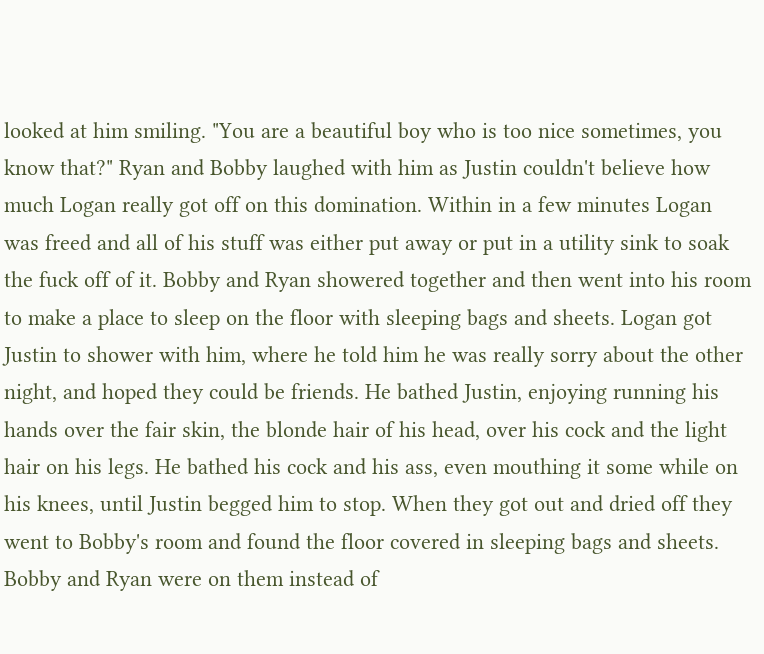looked at him smiling. "You are a beautiful boy who is too nice sometimes, you know that?" Ryan and Bobby laughed with him as Justin couldn't believe how much Logan really got off on this domination. Within in a few minutes Logan was freed and all of his stuff was either put away or put in a utility sink to soak the fuck off of it. Bobby and Ryan showered together and then went into his room to make a place to sleep on the floor with sleeping bags and sheets. Logan got Justin to shower with him, where he told him he was really sorry about the other night, and hoped they could be friends. He bathed Justin, enjoying running his hands over the fair skin, the blonde hair of his head, over his cock and the light hair on his legs. He bathed his cock and his ass, even mouthing it some while on his knees, until Justin begged him to stop. When they got out and dried off they went to Bobby's room and found the floor covered in sleeping bags and sheets. Bobby and Ryan were on them instead of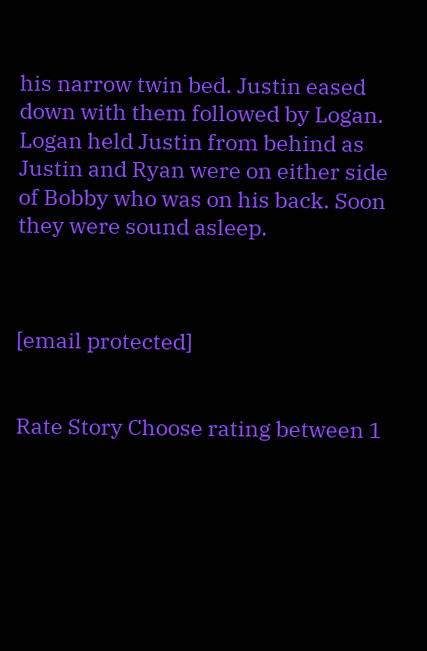his narrow twin bed. Justin eased down with them followed by Logan. Logan held Justin from behind as Justin and Ryan were on either side of Bobby who was on his back. Soon they were sound asleep.



[email protected]


Rate Story Choose rating between 1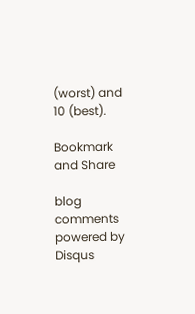(worst) and 10 (best).

Bookmark and Share

blog comments powered by Disqus